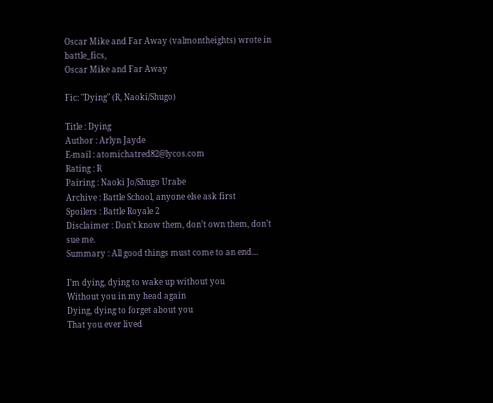Oscar Mike and Far Away (valmontheights) wrote in battle_fics,
Oscar Mike and Far Away

Fic: "Dying" (R, Naoki/Shugo)

Title : Dying
Author : Arlyn Jayde
E-mail : atomichatred82@lycos.com
Rating : R
Pairing : Naoki Jo/Shugo Urabe
Archive : Battle School, anyone else ask first
Spoilers : Battle Royale 2
Disclaimer : Don’t know them, don’t own them, don’t sue me.
Summary : All good things must come to an end…

I’m dying, dying to wake up without you
Without you in my head again
Dying, dying to forget about you
That you ever lived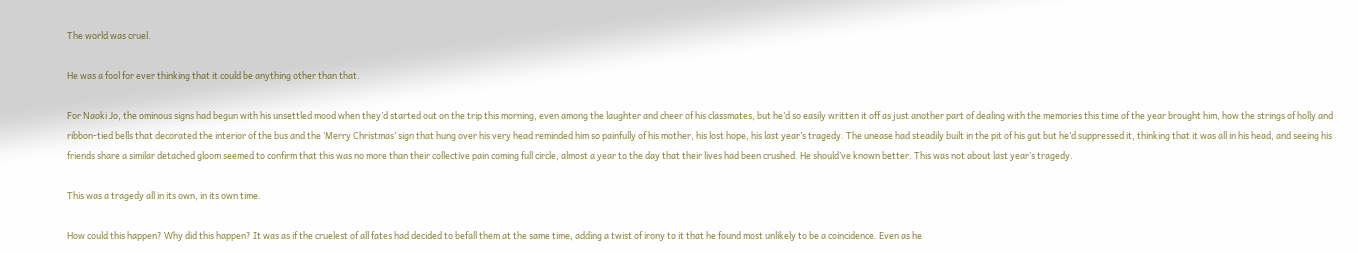The world was cruel.

He was a fool for ever thinking that it could be anything other than that.

For Naoki Jo, the ominous signs had begun with his unsettled mood when they’d started out on the trip this morning, even among the laughter and cheer of his classmates, but he’d so easily written it off as just another part of dealing with the memories this time of the year brought him, how the strings of holly and ribbon-tied bells that decorated the interior of the bus and the ‘Merry Christmas’ sign that hung over his very head reminded him so painfully of his mother, his lost hope, his last year’s tragedy. The unease had steadily built in the pit of his gut but he’d suppressed it, thinking that it was all in his head, and seeing his friends share a similar detached gloom seemed to confirm that this was no more than their collective pain coming full circle, almost a year to the day that their lives had been crushed. He should’ve known better. This was not about last year’s tragedy.

This was a tragedy all in its own, in its own time.

How could this happen? Why did this happen? It was as if the cruelest of all fates had decided to befall them at the same time, adding a twist of irony to it that he found most unlikely to be a coincidence. Even as he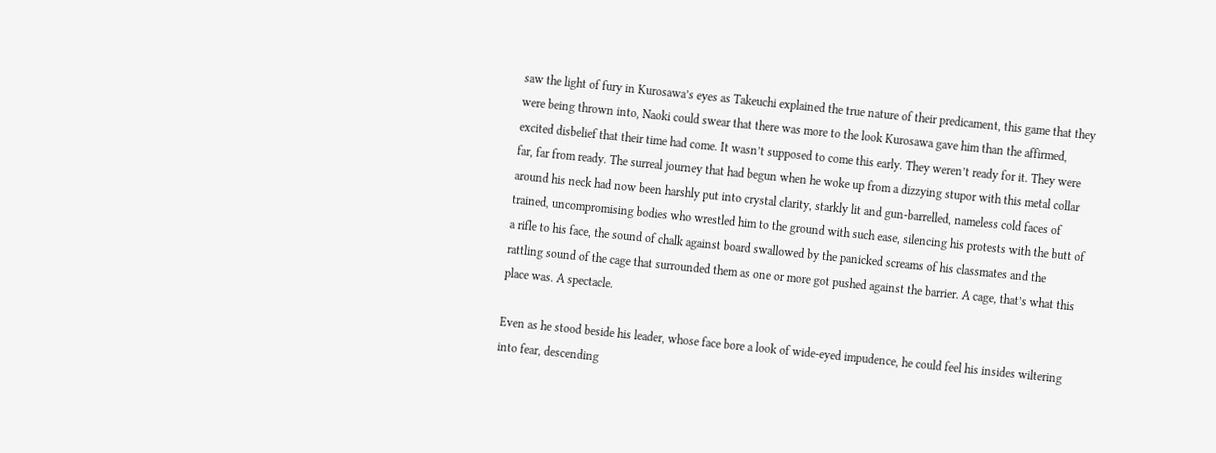saw the light of fury in Kurosawa’s eyes as Takeuchi explained the true nature of their predicament, this game that they were being thrown into, Naoki could swear that there was more to the look Kurosawa gave him than the affirmed, excited disbelief that their time had come. It wasn’t supposed to come this early. They weren’t ready for it. They were far, far from ready. The surreal journey that had begun when he woke up from a dizzying stupor with this metal collar around his neck had now been harshly put into crystal clarity, starkly lit and gun-barrelled, nameless cold faces of trained, uncompromising bodies who wrestled him to the ground with such ease, silencing his protests with the butt of a rifle to his face, the sound of chalk against board swallowed by the panicked screams of his classmates and the rattling sound of the cage that surrounded them as one or more got pushed against the barrier. A cage, that’s what this place was. A spectacle.

Even as he stood beside his leader, whose face bore a look of wide-eyed impudence, he could feel his insides wiltering into fear, descending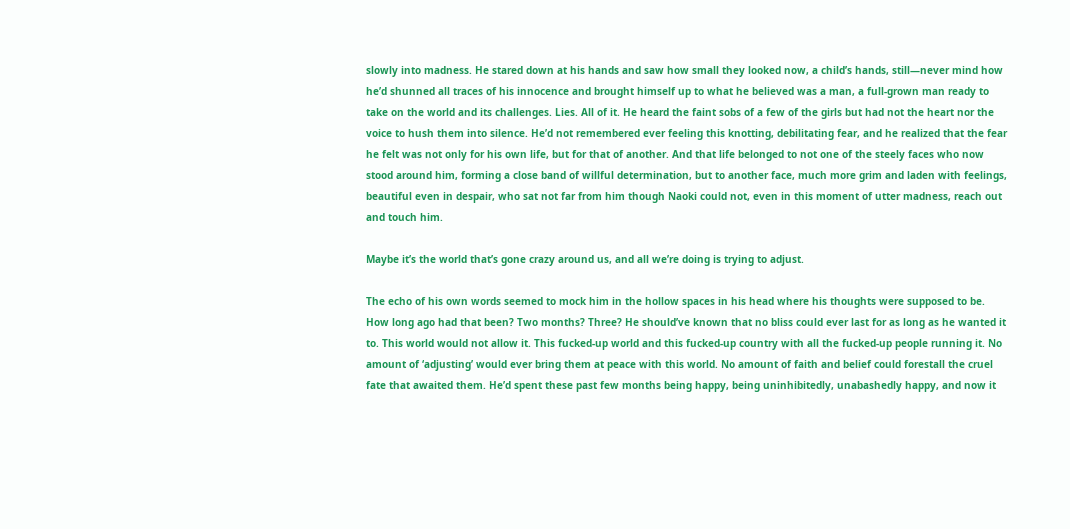slowly into madness. He stared down at his hands and saw how small they looked now, a child’s hands, still—never mind how he’d shunned all traces of his innocence and brought himself up to what he believed was a man, a full-grown man ready to take on the world and its challenges. Lies. All of it. He heard the faint sobs of a few of the girls but had not the heart nor the voice to hush them into silence. He’d not remembered ever feeling this knotting, debilitating fear, and he realized that the fear he felt was not only for his own life, but for that of another. And that life belonged to not one of the steely faces who now stood around him, forming a close band of willful determination, but to another face, much more grim and laden with feelings, beautiful even in despair, who sat not far from him though Naoki could not, even in this moment of utter madness, reach out and touch him.

Maybe it’s the world that’s gone crazy around us, and all we’re doing is trying to adjust.

The echo of his own words seemed to mock him in the hollow spaces in his head where his thoughts were supposed to be. How long ago had that been? Two months? Three? He should’ve known that no bliss could ever last for as long as he wanted it to. This world would not allow it. This fucked-up world and this fucked-up country with all the fucked-up people running it. No amount of ‘adjusting’ would ever bring them at peace with this world. No amount of faith and belief could forestall the cruel fate that awaited them. He’d spent these past few months being happy, being uninhibitedly, unabashedly happy, and now it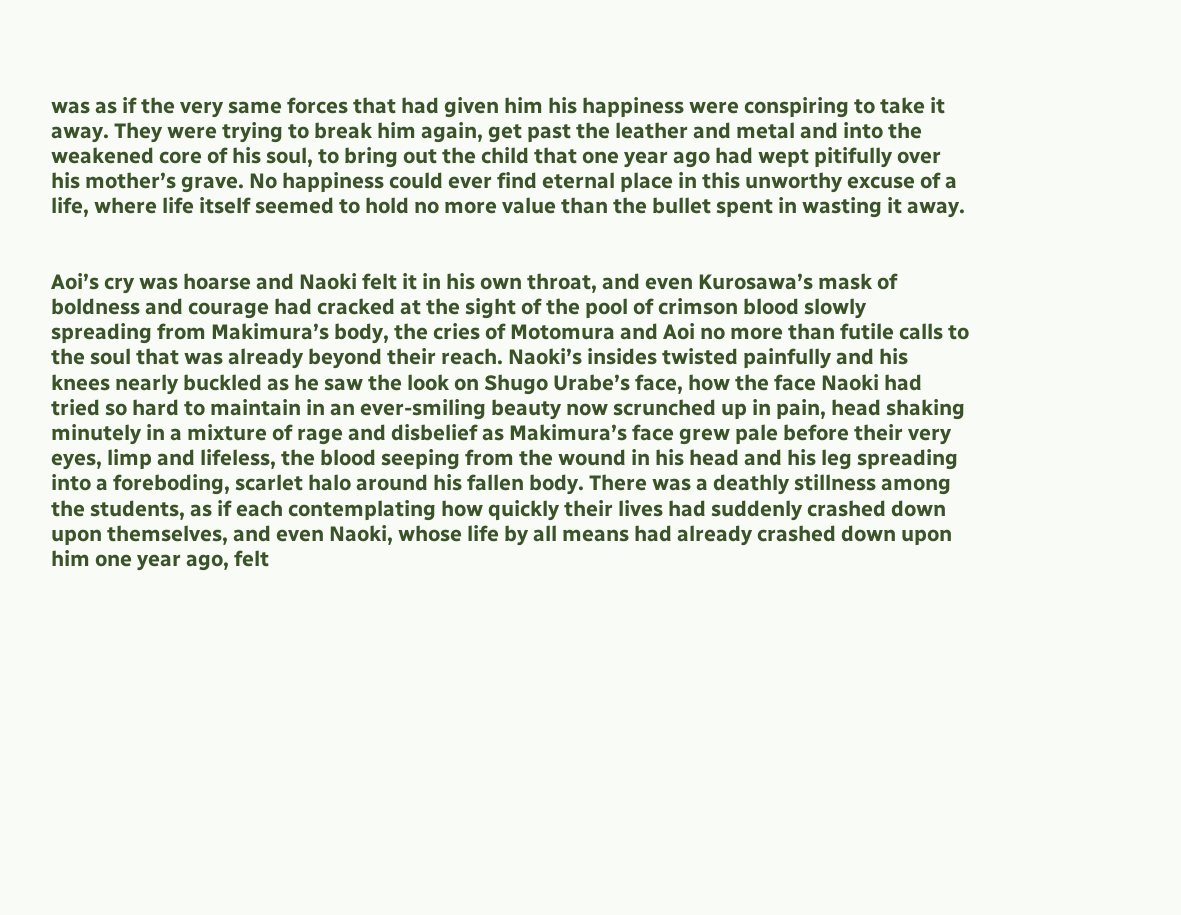was as if the very same forces that had given him his happiness were conspiring to take it away. They were trying to break him again, get past the leather and metal and into the weakened core of his soul, to bring out the child that one year ago had wept pitifully over his mother’s grave. No happiness could ever find eternal place in this unworthy excuse of a life, where life itself seemed to hold no more value than the bullet spent in wasting it away.


Aoi’s cry was hoarse and Naoki felt it in his own throat, and even Kurosawa’s mask of boldness and courage had cracked at the sight of the pool of crimson blood slowly spreading from Makimura’s body, the cries of Motomura and Aoi no more than futile calls to the soul that was already beyond their reach. Naoki’s insides twisted painfully and his knees nearly buckled as he saw the look on Shugo Urabe’s face, how the face Naoki had tried so hard to maintain in an ever-smiling beauty now scrunched up in pain, head shaking minutely in a mixture of rage and disbelief as Makimura’s face grew pale before their very eyes, limp and lifeless, the blood seeping from the wound in his head and his leg spreading into a foreboding, scarlet halo around his fallen body. There was a deathly stillness among the students, as if each contemplating how quickly their lives had suddenly crashed down upon themselves, and even Naoki, whose life by all means had already crashed down upon him one year ago, felt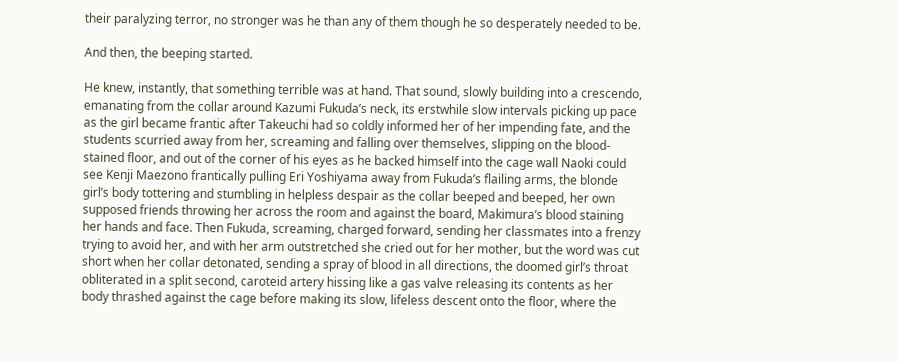their paralyzing terror, no stronger was he than any of them though he so desperately needed to be.

And then, the beeping started.

He knew, instantly, that something terrible was at hand. That sound, slowly building into a crescendo, emanating from the collar around Kazumi Fukuda’s neck, its erstwhile slow intervals picking up pace as the girl became frantic after Takeuchi had so coldly informed her of her impending fate, and the students scurried away from her, screaming and falling over themselves, slipping on the blood-stained floor, and out of the corner of his eyes as he backed himself into the cage wall Naoki could see Kenji Maezono frantically pulling Eri Yoshiyama away from Fukuda’s flailing arms, the blonde girl’s body tottering and stumbling in helpless despair as the collar beeped and beeped, her own supposed friends throwing her across the room and against the board, Makimura’s blood staining her hands and face. Then Fukuda, screaming, charged forward, sending her classmates into a frenzy trying to avoid her, and with her arm outstretched she cried out for her mother, but the word was cut short when her collar detonated, sending a spray of blood in all directions, the doomed girl’s throat obliterated in a split second, caroteid artery hissing like a gas valve releasing its contents as her body thrashed against the cage before making its slow, lifeless descent onto the floor, where the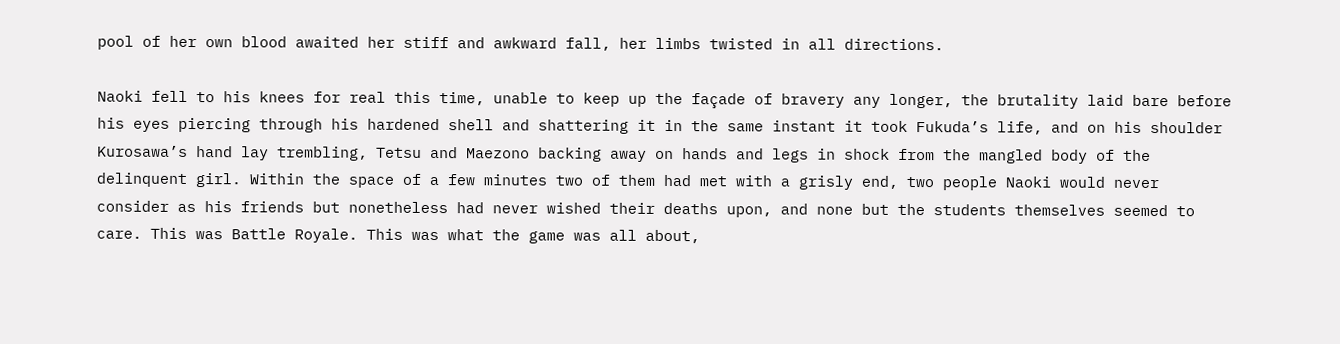pool of her own blood awaited her stiff and awkward fall, her limbs twisted in all directions.

Naoki fell to his knees for real this time, unable to keep up the façade of bravery any longer, the brutality laid bare before his eyes piercing through his hardened shell and shattering it in the same instant it took Fukuda’s life, and on his shoulder Kurosawa’s hand lay trembling, Tetsu and Maezono backing away on hands and legs in shock from the mangled body of the delinquent girl. Within the space of a few minutes two of them had met with a grisly end, two people Naoki would never consider as his friends but nonetheless had never wished their deaths upon, and none but the students themselves seemed to care. This was Battle Royale. This was what the game was all about,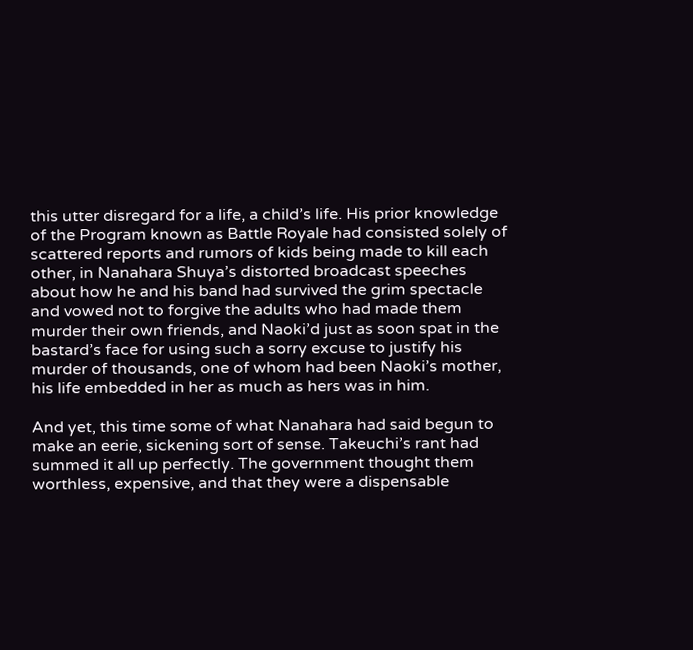this utter disregard for a life, a child’s life. His prior knowledge of the Program known as Battle Royale had consisted solely of scattered reports and rumors of kids being made to kill each other, in Nanahara Shuya’s distorted broadcast speeches about how he and his band had survived the grim spectacle and vowed not to forgive the adults who had made them murder their own friends, and Naoki’d just as soon spat in the bastard’s face for using such a sorry excuse to justify his murder of thousands, one of whom had been Naoki’s mother, his life embedded in her as much as hers was in him.

And yet, this time some of what Nanahara had said begun to make an eerie, sickening sort of sense. Takeuchi’s rant had summed it all up perfectly. The government thought them worthless, expensive, and that they were a dispensable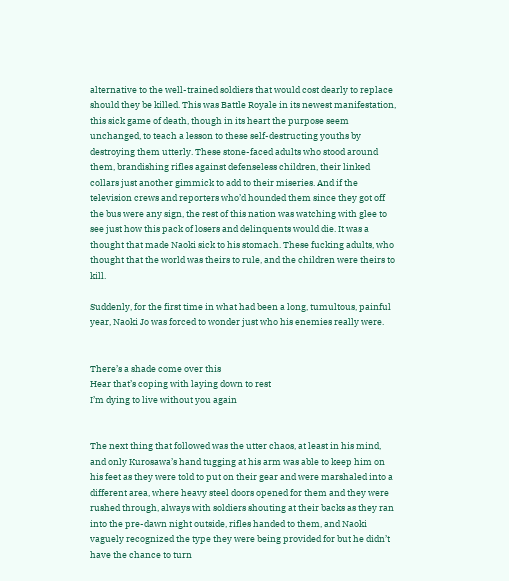alternative to the well-trained soldiers that would cost dearly to replace should they be killed. This was Battle Royale in its newest manifestation, this sick game of death, though in its heart the purpose seem unchanged, to teach a lesson to these self-destructing youths by destroying them utterly. These stone-faced adults who stood around them, brandishing rifles against defenseless children, their linked collars just another gimmick to add to their miseries. And if the television crews and reporters who’d hounded them since they got off the bus were any sign, the rest of this nation was watching with glee to see just how this pack of losers and delinquents would die. It was a thought that made Naoki sick to his stomach. These fucking adults, who thought that the world was theirs to rule, and the children were theirs to kill.

Suddenly, for the first time in what had been a long, tumultous, painful year, Naoki Jo was forced to wonder just who his enemies really were.


There’s a shade come over this
Hear that’s coping with laying down to rest
I’m dying to live without you again


The next thing that followed was the utter chaos, at least in his mind, and only Kurosawa’s hand tugging at his arm was able to keep him on his feet as they were told to put on their gear and were marshaled into a different area, where heavy steel doors opened for them and they were rushed through, always with soldiers shouting at their backs as they ran into the pre-dawn night outside, rifles handed to them, and Naoki vaguely recognized the type they were being provided for but he didn’t have the chance to turn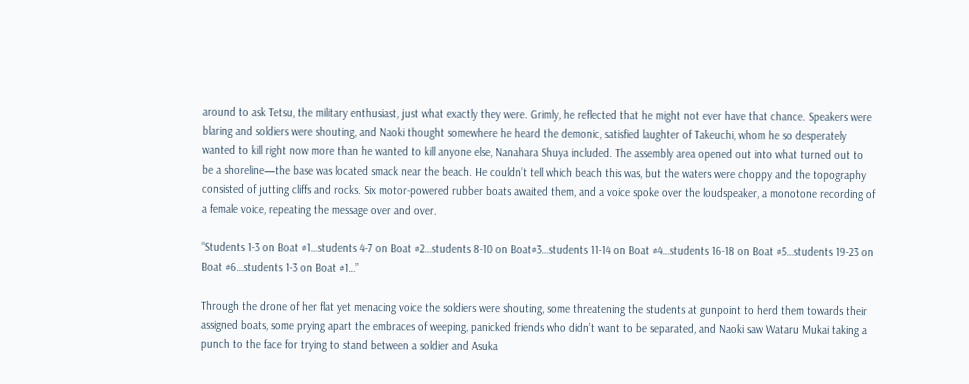around to ask Tetsu, the military enthusiast, just what exactly they were. Grimly, he reflected that he might not ever have that chance. Speakers were blaring and soldiers were shouting, and Naoki thought somewhere he heard the demonic, satisfied laughter of Takeuchi, whom he so desperately wanted to kill right now more than he wanted to kill anyone else, Nanahara Shuya included. The assembly area opened out into what turned out to be a shoreline—the base was located smack near the beach. He couldn’t tell which beach this was, but the waters were choppy and the topography consisted of jutting cliffs and rocks. Six motor-powered rubber boats awaited them, and a voice spoke over the loudspeaker, a monotone recording of a female voice, repeating the message over and over.

“Students 1-3 on Boat #1…students 4-7 on Boat #2…students 8-10 on Boat#3…students 11-14 on Boat #4…students 16-18 on Boat #5…students 19-23 on Boat #6…students 1-3 on Boat #1…”

Through the drone of her flat yet menacing voice the soldiers were shouting, some threatening the students at gunpoint to herd them towards their assigned boats, some prying apart the embraces of weeping, panicked friends who didn’t want to be separated, and Naoki saw Wataru Mukai taking a punch to the face for trying to stand between a soldier and Asuka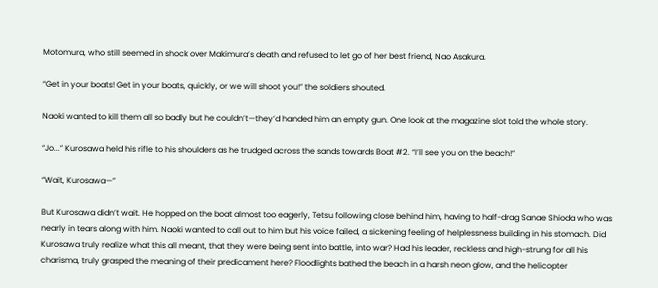Motomura, who still seemed in shock over Makimura’s death and refused to let go of her best friend, Nao Asakura.

“Get in your boats! Get in your boats, quickly, or we will shoot you!” the soldiers shouted.

Naoki wanted to kill them all so badly but he couldn’t—they’d handed him an empty gun. One look at the magazine slot told the whole story.

“Jo...” Kurosawa held his rifle to his shoulders as he trudged across the sands towards Boat #2. “I’ll see you on the beach!”

“Wait, Kurosawa—”

But Kurosawa didn’t wait. He hopped on the boat almost too eagerly, Tetsu following close behind him, having to half-drag Sanae Shioda who was nearly in tears along with him. Naoki wanted to call out to him but his voice failed, a sickening feeling of helplessness building in his stomach. Did Kurosawa truly realize what this all meant, that they were being sent into battle, into war? Had his leader, reckless and high-strung for all his charisma, truly grasped the meaning of their predicament here? Floodlights bathed the beach in a harsh neon glow, and the helicopter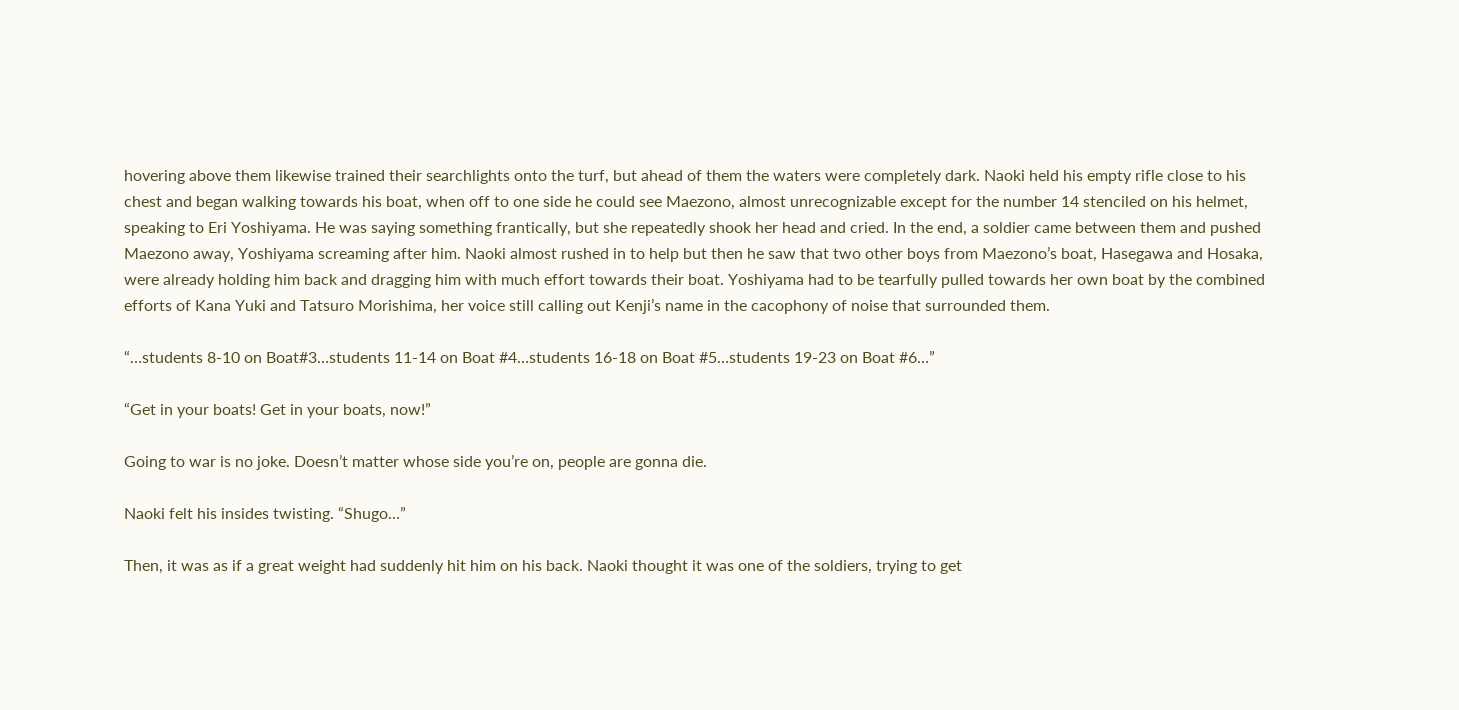hovering above them likewise trained their searchlights onto the turf, but ahead of them the waters were completely dark. Naoki held his empty rifle close to his chest and began walking towards his boat, when off to one side he could see Maezono, almost unrecognizable except for the number 14 stenciled on his helmet, speaking to Eri Yoshiyama. He was saying something frantically, but she repeatedly shook her head and cried. In the end, a soldier came between them and pushed Maezono away, Yoshiyama screaming after him. Naoki almost rushed in to help but then he saw that two other boys from Maezono’s boat, Hasegawa and Hosaka, were already holding him back and dragging him with much effort towards their boat. Yoshiyama had to be tearfully pulled towards her own boat by the combined efforts of Kana Yuki and Tatsuro Morishima, her voice still calling out Kenji’s name in the cacophony of noise that surrounded them.

“…students 8-10 on Boat#3…students 11-14 on Boat #4…students 16-18 on Boat #5…students 19-23 on Boat #6…”

“Get in your boats! Get in your boats, now!”

Going to war is no joke. Doesn’t matter whose side you’re on, people are gonna die.

Naoki felt his insides twisting. “Shugo…”

Then, it was as if a great weight had suddenly hit him on his back. Naoki thought it was one of the soldiers, trying to get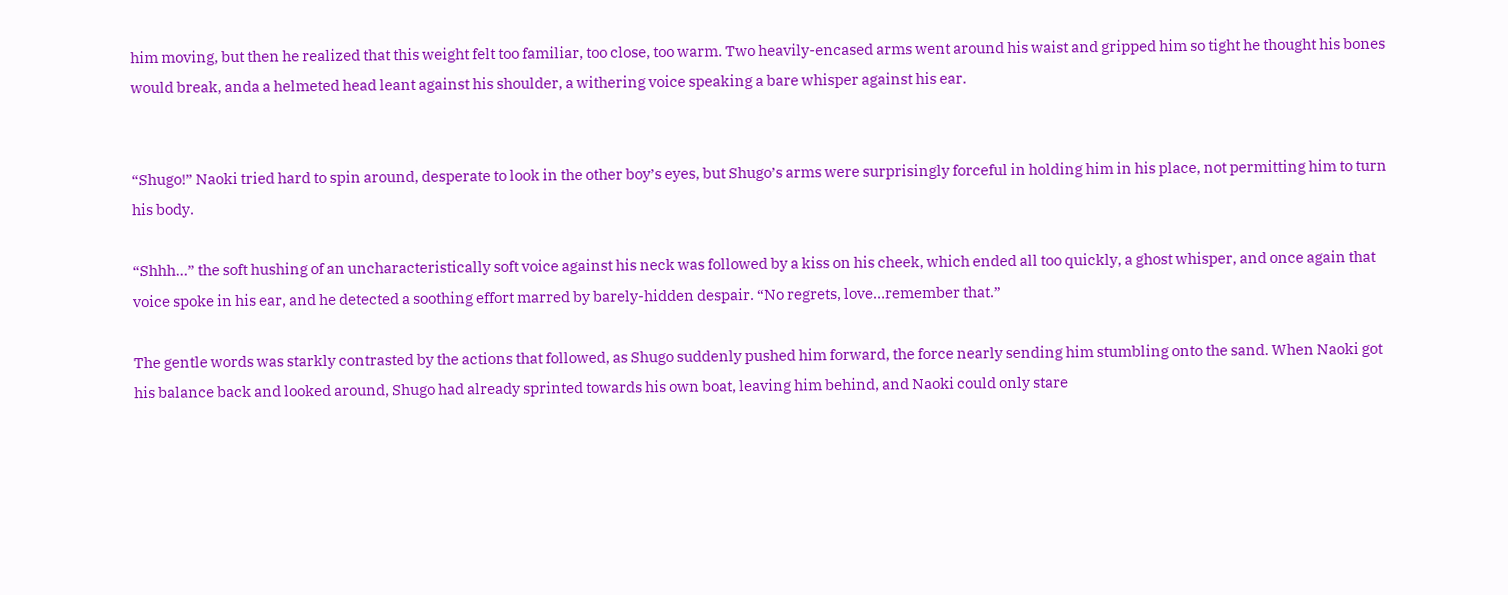him moving, but then he realized that this weight felt too familiar, too close, too warm. Two heavily-encased arms went around his waist and gripped him so tight he thought his bones would break, anda a helmeted head leant against his shoulder, a withering voice speaking a bare whisper against his ear.


“Shugo!” Naoki tried hard to spin around, desperate to look in the other boy’s eyes, but Shugo’s arms were surprisingly forceful in holding him in his place, not permitting him to turn his body.

“Shhh…” the soft hushing of an uncharacteristically soft voice against his neck was followed by a kiss on his cheek, which ended all too quickly, a ghost whisper, and once again that voice spoke in his ear, and he detected a soothing effort marred by barely-hidden despair. “No regrets, love…remember that.”

The gentle words was starkly contrasted by the actions that followed, as Shugo suddenly pushed him forward, the force nearly sending him stumbling onto the sand. When Naoki got his balance back and looked around, Shugo had already sprinted towards his own boat, leaving him behind, and Naoki could only stare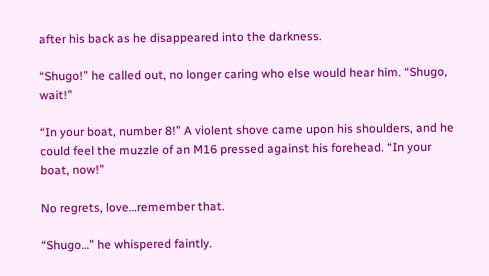after his back as he disappeared into the darkness.

“Shugo!” he called out, no longer caring who else would hear him. “Shugo, wait!”

“In your boat, number 8!” A violent shove came upon his shoulders, and he could feel the muzzle of an M16 pressed against his forehead. “In your boat, now!”

No regrets, love…remember that.

“Shugo…” he whispered faintly.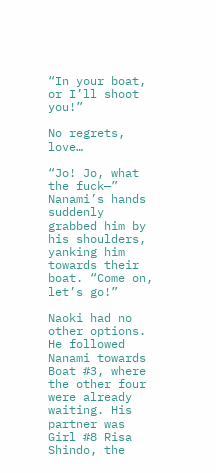“In your boat, or I’ll shoot you!”

No regrets, love…

“Jo! Jo, what the fuck—” Nanami’s hands suddenly grabbed him by his shoulders, yanking him towards their boat. “Come on, let’s go!”

Naoki had no other options. He followed Nanami towards Boat #3, where the other four were already waiting. His partner was Girl #8 Risa Shindo, the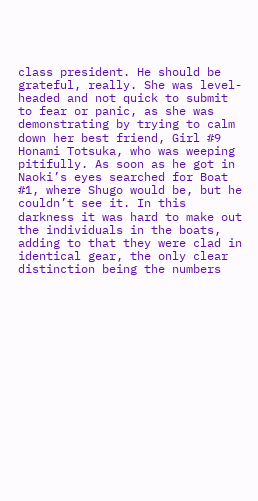class president. He should be grateful, really. She was level-headed and not quick to submit to fear or panic, as she was demonstrating by trying to calm down her best friend, Girl #9 Honami Totsuka, who was weeping pitifully. As soon as he got in Naoki’s eyes searched for Boat #1, where Shugo would be, but he couldn’t see it. In this darkness it was hard to make out the individuals in the boats, adding to that they were clad in identical gear, the only clear distinction being the numbers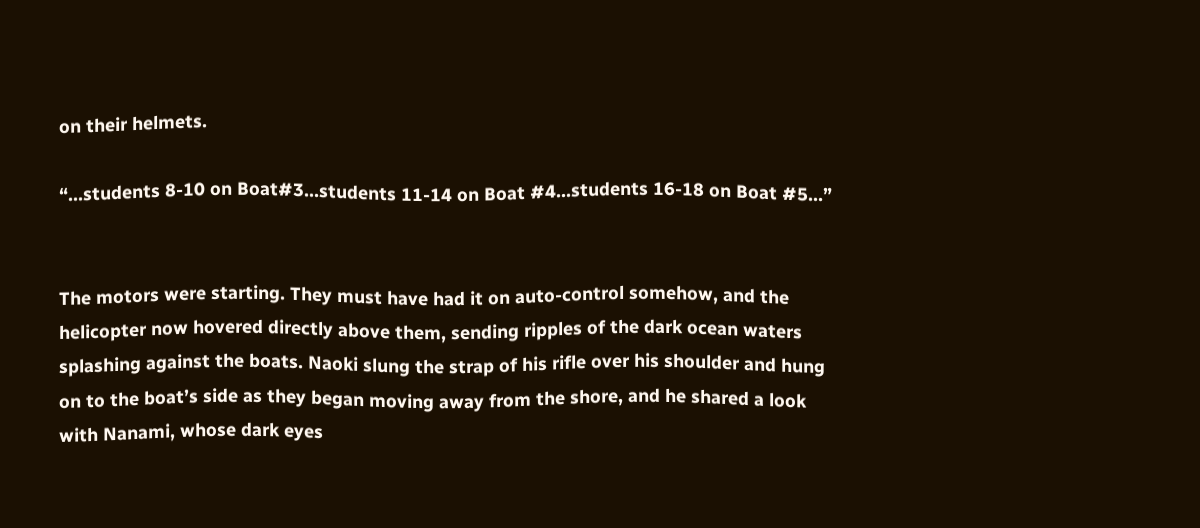on their helmets.

“…students 8-10 on Boat#3…students 11-14 on Boat #4…students 16-18 on Boat #5…”


The motors were starting. They must have had it on auto-control somehow, and the helicopter now hovered directly above them, sending ripples of the dark ocean waters splashing against the boats. Naoki slung the strap of his rifle over his shoulder and hung on to the boat’s side as they began moving away from the shore, and he shared a look with Nanami, whose dark eyes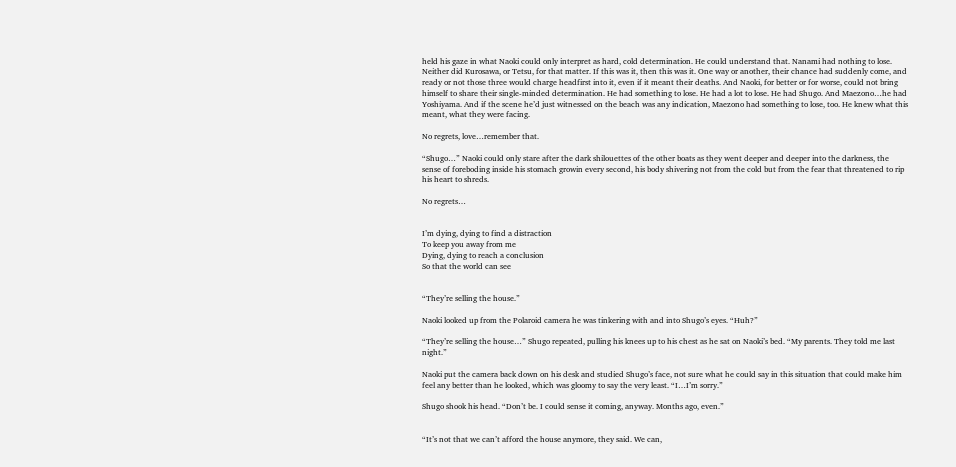held his gaze in what Naoki could only interpret as hard, cold determination. He could understand that. Nanami had nothing to lose. Neither did Kurosawa, or Tetsu, for that matter. If this was it, then this was it. One way or another, their chance had suddenly come, and ready or not those three would charge headfirst into it, even if it meant their deaths. And Naoki, for better or for worse, could not bring himself to share their single-minded determination. He had something to lose. He had a lot to lose. He had Shugo. And Maezono…he had Yoshiyama. And if the scene he’d just witnessed on the beach was any indication, Maezono had something to lose, too. He knew what this meant, what they were facing.

No regrets, love…remember that.

“Shugo…” Naoki could only stare after the dark shilouettes of the other boats as they went deeper and deeper into the darkness, the sense of foreboding inside his stomach growin every second, his body shivering not from the cold but from the fear that threatened to rip his heart to shreds.

No regrets…


I’m dying, dying to find a distraction
To keep you away from me
Dying, dying to reach a conclusion
So that the world can see


“They’re selling the house.”

Naoki looked up from the Polaroid camera he was tinkering with and into Shugo’s eyes. “Huh?”

“They’re selling the house…” Shugo repeated, pulling his knees up to his chest as he sat on Naoki’s bed. “My parents. They told me last night.”

Naoki put the camera back down on his desk and studied Shugo’s face, not sure what he could say in this situation that could make him feel any better than he looked, which was gloomy to say the very least. “I…I’m sorry.”

Shugo shook his head. “Don’t be. I could sense it coming, anyway. Months ago, even.”


“It’s not that we can’t afford the house anymore, they said. We can,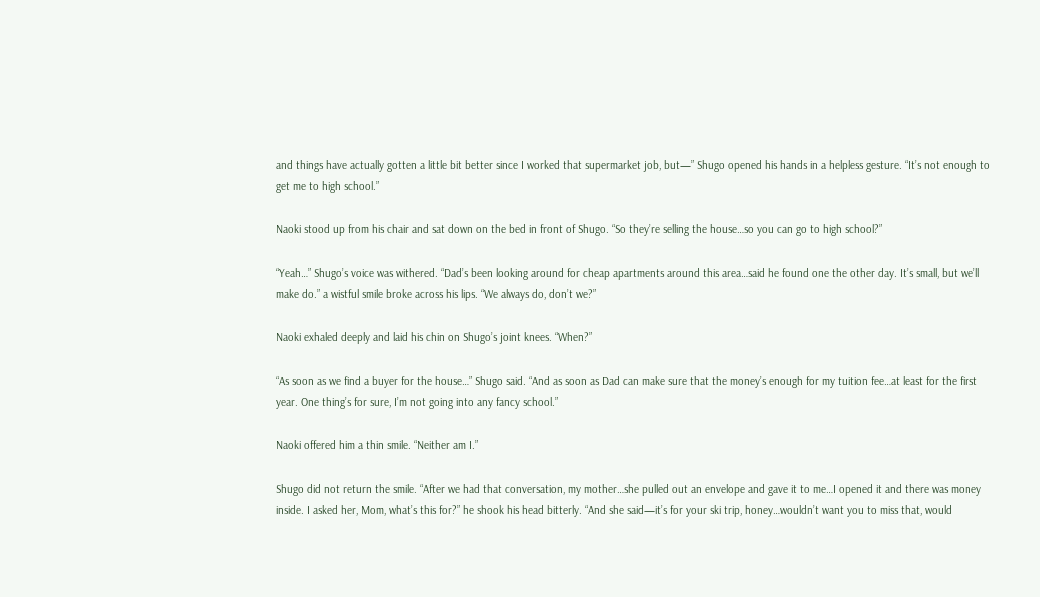and things have actually gotten a little bit better since I worked that supermarket job, but—” Shugo opened his hands in a helpless gesture. “It’s not enough to get me to high school.”

Naoki stood up from his chair and sat down on the bed in front of Shugo. “So they’re selling the house…so you can go to high school?”

“Yeah…” Shugo’s voice was withered. “Dad’s been looking around for cheap apartments around this area…said he found one the other day. It’s small, but we’ll make do.” a wistful smile broke across his lips. “We always do, don’t we?”

Naoki exhaled deeply and laid his chin on Shugo’s joint knees. “When?”

“As soon as we find a buyer for the house…” Shugo said. “And as soon as Dad can make sure that the money’s enough for my tuition fee…at least for the first year. One thing’s for sure, I’m not going into any fancy school.”

Naoki offered him a thin smile. “Neither am I.”

Shugo did not return the smile. “After we had that conversation, my mother…she pulled out an envelope and gave it to me…I opened it and there was money inside. I asked her, Mom, what’s this for?” he shook his head bitterly. “And she said—it’s for your ski trip, honey…wouldn’t want you to miss that, would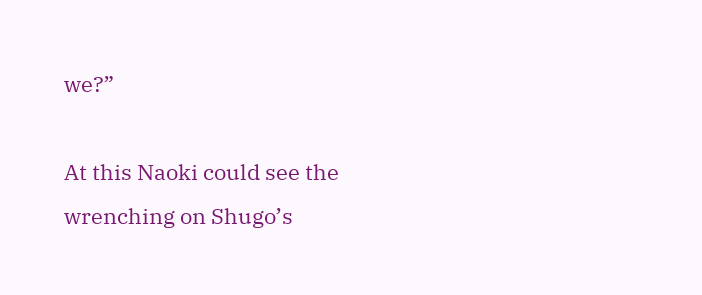we?”

At this Naoki could see the wrenching on Shugo’s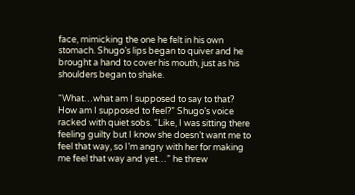face, mimicking the one he felt in his own stomach. Shugo’s lips began to quiver and he brought a hand to cover his mouth, just as his shoulders began to shake.

“What…what am I supposed to say to that? How am I supposed to feel?” Shugo’s voice racked with quiet sobs. “Like, I was sitting there feeling guilty but I know she doesn’t want me to feel that way, so I’m angry with her for making me feel that way and yet…” he threw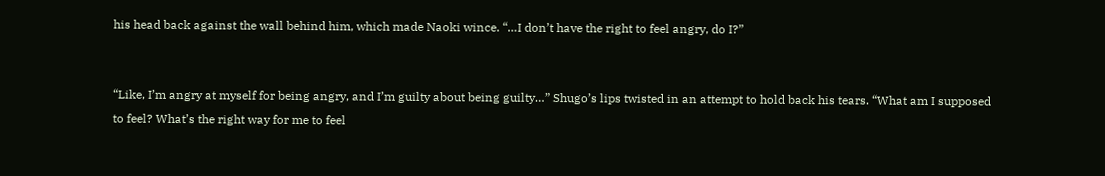his head back against the wall behind him, which made Naoki wince. “…I don’t have the right to feel angry, do I?”


“Like, I’m angry at myself for being angry, and I’m guilty about being guilty…” Shugo’s lips twisted in an attempt to hold back his tears. “What am I supposed to feel? What’s the right way for me to feel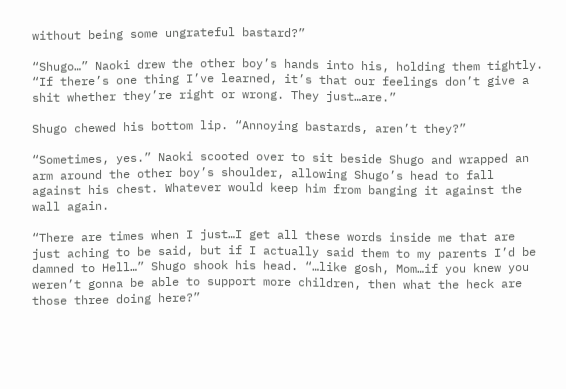without being some ungrateful bastard?”

“Shugo…” Naoki drew the other boy’s hands into his, holding them tightly. “If there’s one thing I’ve learned, it’s that our feelings don’t give a shit whether they’re right or wrong. They just…are.”

Shugo chewed his bottom lip. “Annoying bastards, aren’t they?”

“Sometimes, yes.” Naoki scooted over to sit beside Shugo and wrapped an arm around the other boy’s shoulder, allowing Shugo’s head to fall against his chest. Whatever would keep him from banging it against the wall again.

“There are times when I just…I get all these words inside me that are just aching to be said, but if I actually said them to my parents I’d be damned to Hell…” Shugo shook his head. “…like gosh, Mom…if you knew you weren’t gonna be able to support more children, then what the heck are those three doing here?”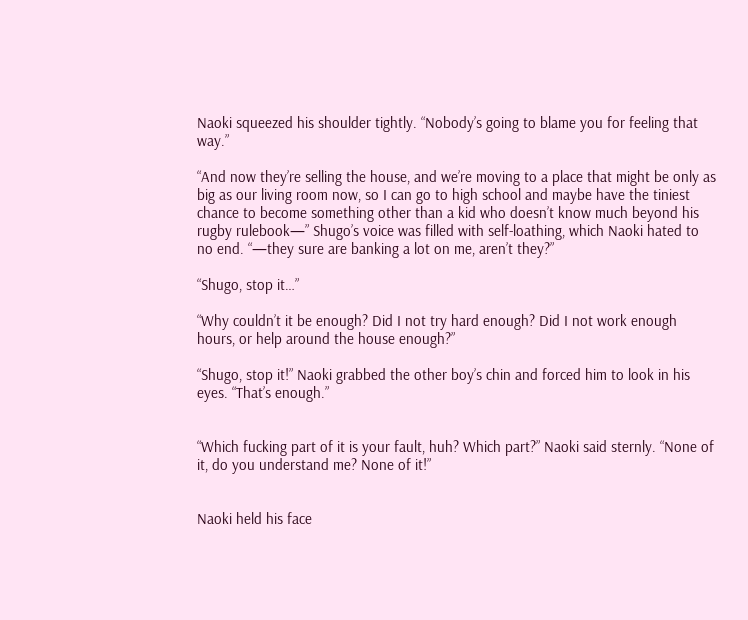Naoki squeezed his shoulder tightly. “Nobody’s going to blame you for feeling that way.”

“And now they’re selling the house, and we’re moving to a place that might be only as big as our living room now, so I can go to high school and maybe have the tiniest chance to become something other than a kid who doesn’t know much beyond his rugby rulebook—” Shugo’s voice was filled with self-loathing, which Naoki hated to no end. “—they sure are banking a lot on me, aren’t they?”

“Shugo, stop it…”

“Why couldn’t it be enough? Did I not try hard enough? Did I not work enough hours, or help around the house enough?”

“Shugo, stop it!” Naoki grabbed the other boy’s chin and forced him to look in his eyes. “That’s enough.”


“Which fucking part of it is your fault, huh? Which part?” Naoki said sternly. “None of it, do you understand me? None of it!”


Naoki held his face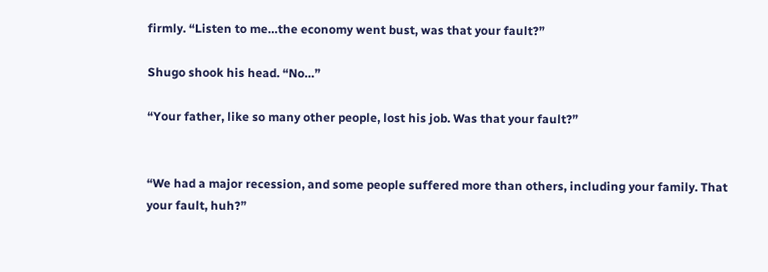firmly. “Listen to me…the economy went bust, was that your fault?”

Shugo shook his head. “No…”

“Your father, like so many other people, lost his job. Was that your fault?”


“We had a major recession, and some people suffered more than others, including your family. That your fault, huh?”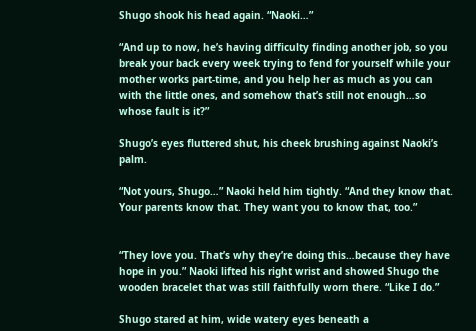Shugo shook his head again. “Naoki…”

“And up to now, he’s having difficulty finding another job, so you break your back every week trying to fend for yourself while your mother works part-time, and you help her as much as you can with the little ones, and somehow that’s still not enough…so whose fault is it?”

Shugo’s eyes fluttered shut, his cheek brushing against Naoki’s palm.

“Not yours, Shugo…” Naoki held him tightly. “And they know that. Your parents know that. They want you to know that, too.”


“They love you. That’s why they’re doing this…because they have hope in you.” Naoki lifted his right wrist and showed Shugo the wooden bracelet that was still faithfully worn there. “Like I do.”

Shugo stared at him, wide watery eyes beneath a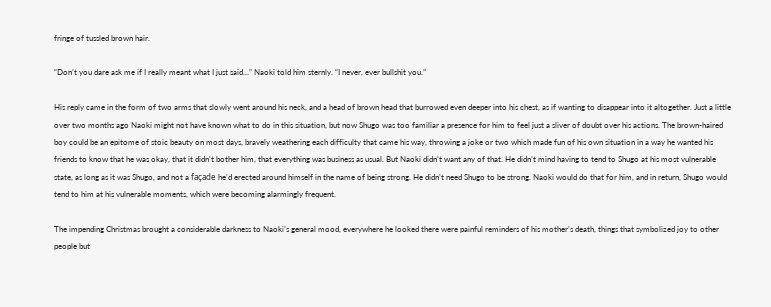fringe of tussled brown hair.

“Don’t you dare ask me if I really meant what I just said…” Naoki told him sternly. “I never, ever bullshit you.”

His reply came in the form of two arms that slowly went around his neck, and a head of brown head that burrowed even deeper into his chest, as if wanting to disappear into it altogether. Just a little over two months ago Naoki might not have known what to do in this situation, but now Shugo was too familiar a presence for him to feel just a sliver of doubt over his actions. The brown-haired boy could be an epitome of stoic beauty on most days, bravely weathering each difficulty that came his way, throwing a joke or two which made fun of his own situation in a way he wanted his friends to know that he was okay, that it didn’t bother him, that everything was business as usual. But Naoki didn’t want any of that. He didn’t mind having to tend to Shugo at his most vulnerable state, as long as it was Shugo, and not a façade he’d erected around himself in the name of being strong. He didn’t need Shugo to be strong. Naoki would do that for him, and in return, Shugo would tend to him at his vulnerable moments, which were becoming alarmingly frequent.

The impending Christmas brought a considerable darkness to Naoki’s general mood, everywhere he looked there were painful reminders of his mother’s death, things that symbolized joy to other people but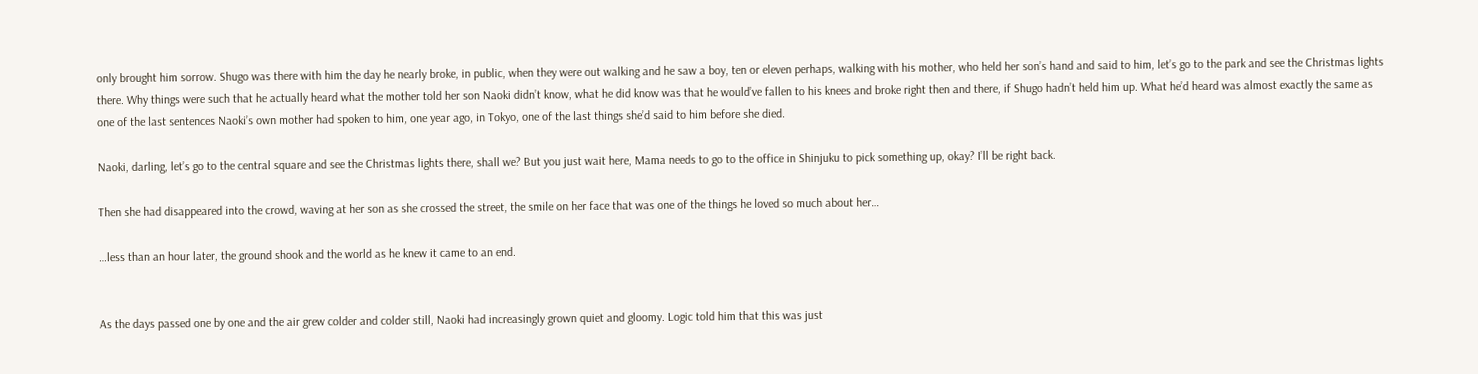only brought him sorrow. Shugo was there with him the day he nearly broke, in public, when they were out walking and he saw a boy, ten or eleven perhaps, walking with his mother, who held her son’s hand and said to him, let’s go to the park and see the Christmas lights there. Why things were such that he actually heard what the mother told her son Naoki didn’t know, what he did know was that he would’ve fallen to his knees and broke right then and there, if Shugo hadn’t held him up. What he’d heard was almost exactly the same as one of the last sentences Naoki’s own mother had spoken to him, one year ago, in Tokyo, one of the last things she’d said to him before she died.

Naoki, darling, let’s go to the central square and see the Christmas lights there, shall we? But you just wait here, Mama needs to go to the office in Shinjuku to pick something up, okay? I’ll be right back.

Then she had disappeared into the crowd, waving at her son as she crossed the street, the smile on her face that was one of the things he loved so much about her…

…less than an hour later, the ground shook and the world as he knew it came to an end.


As the days passed one by one and the air grew colder and colder still, Naoki had increasingly grown quiet and gloomy. Logic told him that this was just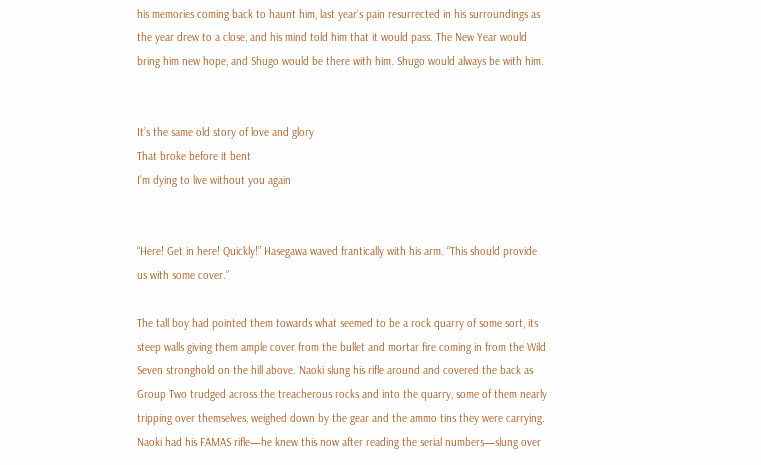his memories coming back to haunt him, last year’s pain resurrected in his surroundings as the year drew to a close, and his mind told him that it would pass. The New Year would bring him new hope, and Shugo would be there with him. Shugo would always be with him.


It’s the same old story of love and glory
That broke before it bent
I’m dying to live without you again


“Here! Get in here! Quickly!” Hasegawa waved frantically with his arm. “This should provide us with some cover.”

The tall boy had pointed them towards what seemed to be a rock quarry of some sort, its steep walls giving them ample cover from the bullet and mortar fire coming in from the Wild Seven stronghold on the hill above. Naoki slung his rifle around and covered the back as Group Two trudged across the treacherous rocks and into the quarry, some of them nearly tripping over themselves, weighed down by the gear and the ammo tins they were carrying. Naoki had his FAMAS rifle—he knew this now after reading the serial numbers—slung over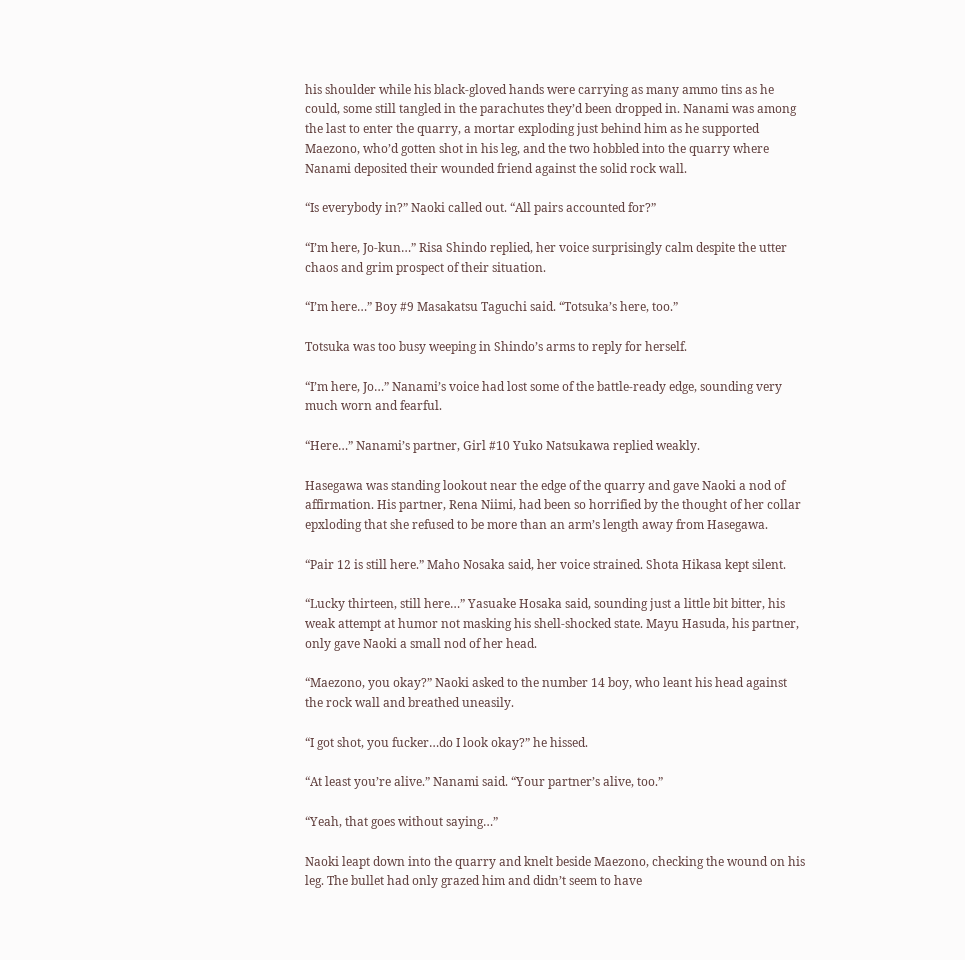his shoulder while his black-gloved hands were carrying as many ammo tins as he could, some still tangled in the parachutes they’d been dropped in. Nanami was among the last to enter the quarry, a mortar exploding just behind him as he supported Maezono, who’d gotten shot in his leg, and the two hobbled into the quarry where Nanami deposited their wounded friend against the solid rock wall.

“Is everybody in?” Naoki called out. “All pairs accounted for?”

“I’m here, Jo-kun…” Risa Shindo replied, her voice surprisingly calm despite the utter chaos and grim prospect of their situation.

“I’m here…” Boy #9 Masakatsu Taguchi said. “Totsuka’s here, too.”

Totsuka was too busy weeping in Shindo’s arms to reply for herself.

“I’m here, Jo…” Nanami’s voice had lost some of the battle-ready edge, sounding very much worn and fearful.

“Here…” Nanami’s partner, Girl #10 Yuko Natsukawa replied weakly.

Hasegawa was standing lookout near the edge of the quarry and gave Naoki a nod of affirmation. His partner, Rena Niimi, had been so horrified by the thought of her collar epxloding that she refused to be more than an arm’s length away from Hasegawa.

“Pair 12 is still here.” Maho Nosaka said, her voice strained. Shota Hikasa kept silent.

“Lucky thirteen, still here…” Yasuake Hosaka said, sounding just a little bit bitter, his weak attempt at humor not masking his shell-shocked state. Mayu Hasuda, his partner, only gave Naoki a small nod of her head.

“Maezono, you okay?” Naoki asked to the number 14 boy, who leant his head against the rock wall and breathed uneasily.

“I got shot, you fucker…do I look okay?” he hissed.

“At least you’re alive.” Nanami said. “Your partner’s alive, too.”

“Yeah, that goes without saying…”

Naoki leapt down into the quarry and knelt beside Maezono, checking the wound on his leg. The bullet had only grazed him and didn’t seem to have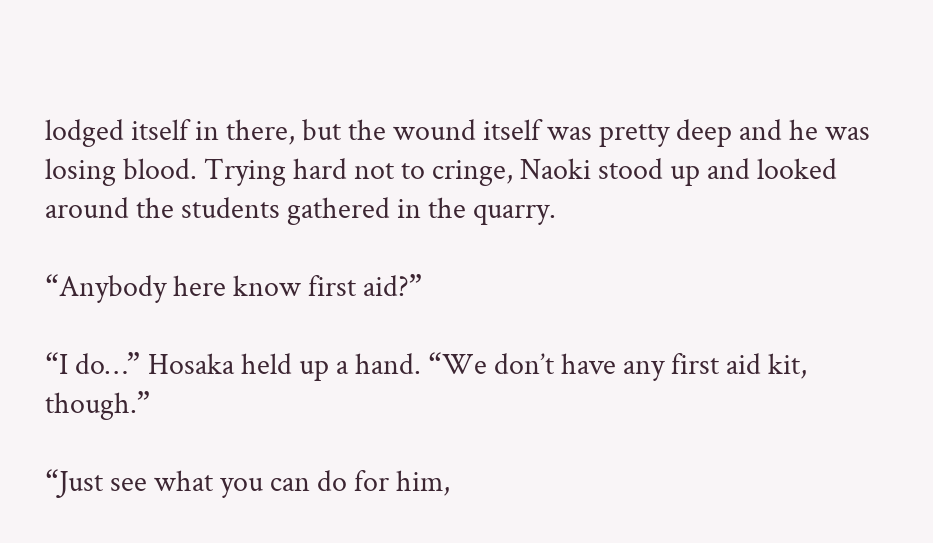lodged itself in there, but the wound itself was pretty deep and he was losing blood. Trying hard not to cringe, Naoki stood up and looked around the students gathered in the quarry.

“Anybody here know first aid?”

“I do…” Hosaka held up a hand. “We don’t have any first aid kit, though.”

“Just see what you can do for him,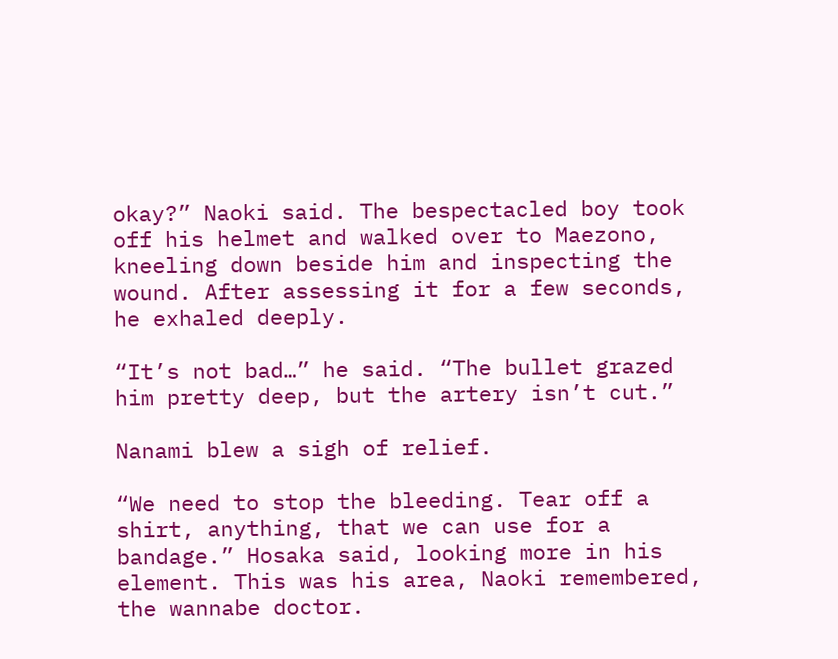okay?” Naoki said. The bespectacled boy took off his helmet and walked over to Maezono, kneeling down beside him and inspecting the wound. After assessing it for a few seconds, he exhaled deeply.

“It’s not bad…” he said. “The bullet grazed him pretty deep, but the artery isn’t cut.”

Nanami blew a sigh of relief.

“We need to stop the bleeding. Tear off a shirt, anything, that we can use for a bandage.” Hosaka said, looking more in his element. This was his area, Naoki remembered, the wannabe doctor.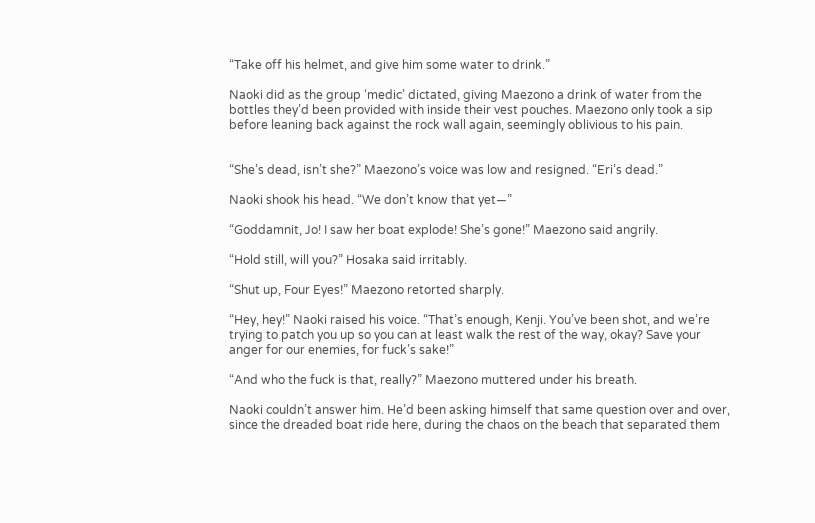“Take off his helmet, and give him some water to drink.”

Naoki did as the group ‘medic’ dictated, giving Maezono a drink of water from the bottles they’d been provided with inside their vest pouches. Maezono only took a sip before leaning back against the rock wall again, seemingly oblivious to his pain.


“She’s dead, isn’t she?” Maezono’s voice was low and resigned. “Eri’s dead.”

Naoki shook his head. “We don’t know that yet—”

“Goddamnit, Jo! I saw her boat explode! She’s gone!” Maezono said angrily.

“Hold still, will you?” Hosaka said irritably.

“Shut up, Four Eyes!” Maezono retorted sharply.

“Hey, hey!” Naoki raised his voice. “That’s enough, Kenji. You’ve been shot, and we’re trying to patch you up so you can at least walk the rest of the way, okay? Save your anger for our enemies, for fuck’s sake!”

“And who the fuck is that, really?” Maezono muttered under his breath.

Naoki couldn’t answer him. He’d been asking himself that same question over and over, since the dreaded boat ride here, during the chaos on the beach that separated them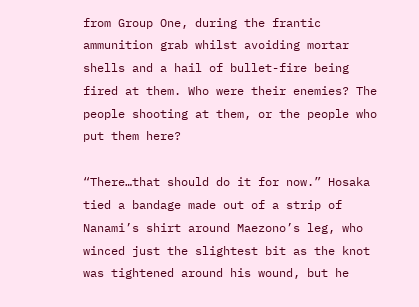from Group One, during the frantic ammunition grab whilst avoiding mortar shells and a hail of bullet-fire being fired at them. Who were their enemies? The people shooting at them, or the people who put them here?

“There…that should do it for now.” Hosaka tied a bandage made out of a strip of Nanami’s shirt around Maezono’s leg, who winced just the slightest bit as the knot was tightened around his wound, but he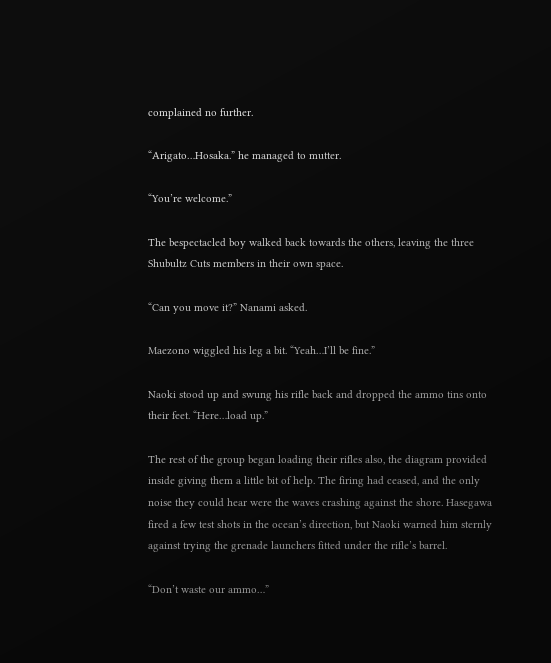complained no further.

“Arigato…Hosaka.” he managed to mutter.

“You’re welcome.”

The bespectacled boy walked back towards the others, leaving the three Shubultz Cuts members in their own space.

“Can you move it?” Nanami asked.

Maezono wiggled his leg a bit. “Yeah…I’ll be fine.”

Naoki stood up and swung his rifle back and dropped the ammo tins onto their feet. “Here…load up.”

The rest of the group began loading their rifles also, the diagram provided inside giving them a little bit of help. The firing had ceased, and the only noise they could hear were the waves crashing against the shore. Hasegawa fired a few test shots in the ocean’s direction, but Naoki warned him sternly against trying the grenade launchers fitted under the rifle’s barrel.

“Don’t waste our ammo…”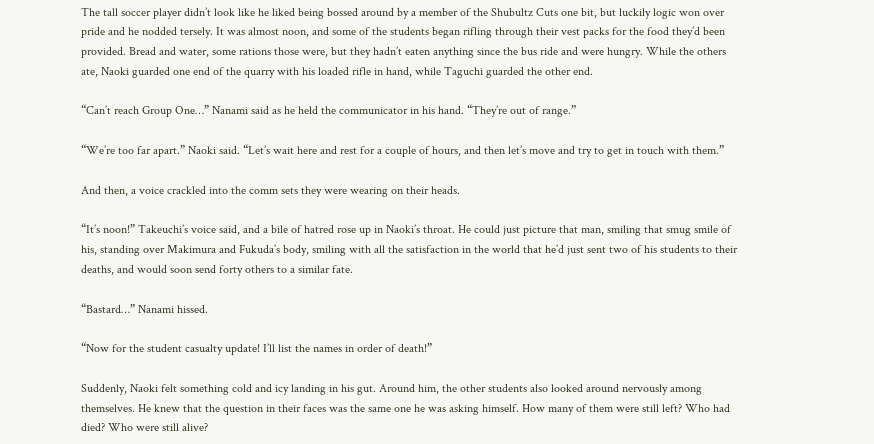The tall soccer player didn’t look like he liked being bossed around by a member of the Shubultz Cuts one bit, but luckily logic won over pride and he nodded tersely. It was almost noon, and some of the students began rifling through their vest packs for the food they’d been provided. Bread and water, some rations those were, but they hadn’t eaten anything since the bus ride and were hungry. While the others ate, Naoki guarded one end of the quarry with his loaded rifle in hand, while Taguchi guarded the other end.

“Can’t reach Group One…” Nanami said as he held the communicator in his hand. “They’re out of range.”

“We’re too far apart.” Naoki said. “Let’s wait here and rest for a couple of hours, and then let’s move and try to get in touch with them.”

And then, a voice crackled into the comm sets they were wearing on their heads.

“It’s noon!” Takeuchi’s voice said, and a bile of hatred rose up in Naoki’s throat. He could just picture that man, smiling that smug smile of his, standing over Makimura and Fukuda’s body, smiling with all the satisfaction in the world that he’d just sent two of his students to their deaths, and would soon send forty others to a similar fate.

“Bastard…” Nanami hissed.

“Now for the student casualty update! I’ll list the names in order of death!”

Suddenly, Naoki felt something cold and icy landing in his gut. Around him, the other students also looked around nervously among themselves. He knew that the question in their faces was the same one he was asking himself. How many of them were still left? Who had died? Who were still alive?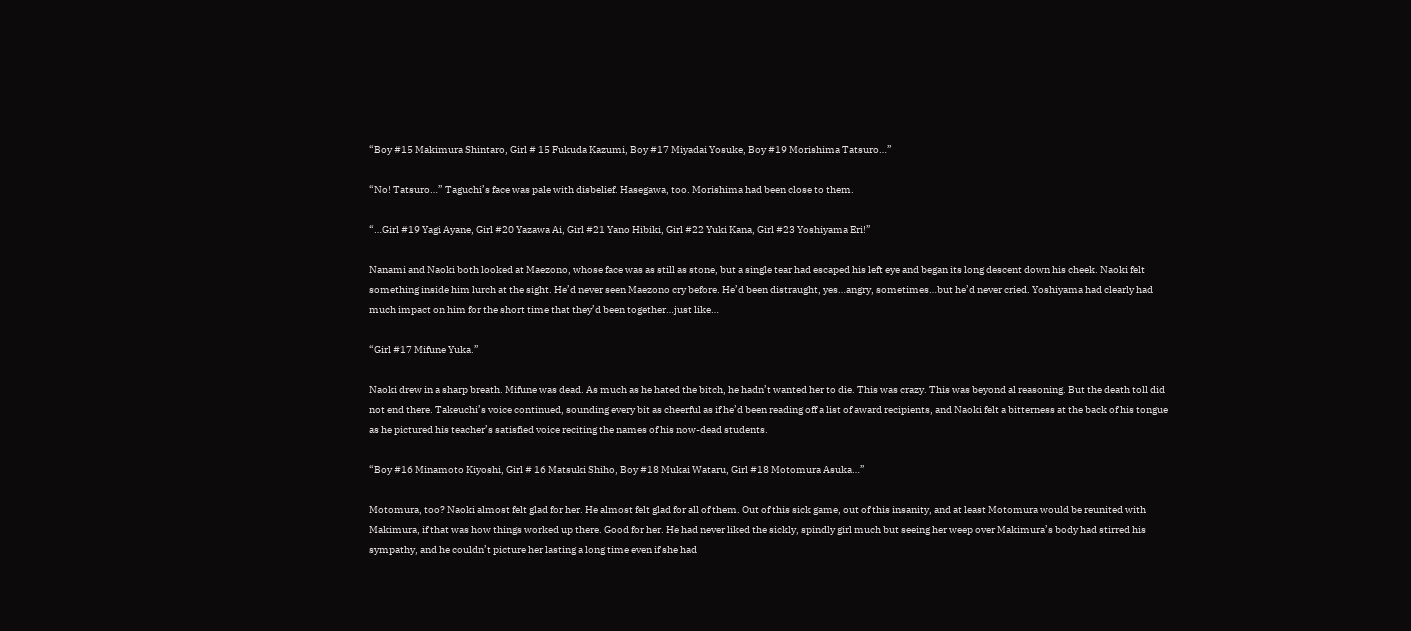“Boy #15 Makimura Shintaro, Girl # 15 Fukuda Kazumi, Boy #17 Miyadai Yosuke, Boy #19 Morishima Tatsuro…”

“No! Tatsuro…” Taguchi’s face was pale with disbelief. Hasegawa, too. Morishima had been close to them.

“…Girl #19 Yagi Ayane, Girl #20 Yazawa Ai, Girl #21 Yano Hibiki, Girl #22 Yuki Kana, Girl #23 Yoshiyama Eri!”

Nanami and Naoki both looked at Maezono, whose face was as still as stone, but a single tear had escaped his left eye and began its long descent down his cheek. Naoki felt something inside him lurch at the sight. He’d never seen Maezono cry before. He’d been distraught, yes…angry, sometimes…but he’d never cried. Yoshiyama had clearly had much impact on him for the short time that they’d been together…just like…

“Girl #17 Mifune Yuka.”

Naoki drew in a sharp breath. Mifune was dead. As much as he hated the bitch, he hadn’t wanted her to die. This was crazy. This was beyond al reasoning. But the death toll did not end there. Takeuchi’s voice continued, sounding every bit as cheerful as if he’d been reading off a list of award recipients, and Naoki felt a bitterness at the back of his tongue as he pictured his teacher’s satisfied voice reciting the names of his now-dead students.

“Boy #16 Minamoto Kiyoshi, Girl # 16 Matsuki Shiho, Boy #18 Mukai Wataru, Girl #18 Motomura Asuka…”

Motomura, too? Naoki almost felt glad for her. He almost felt glad for all of them. Out of this sick game, out of this insanity, and at least Motomura would be reunited with Makimura, if that was how things worked up there. Good for her. He had never liked the sickly, spindly girl much but seeing her weep over Makimura’s body had stirred his sympathy, and he couldn’t picture her lasting a long time even if she had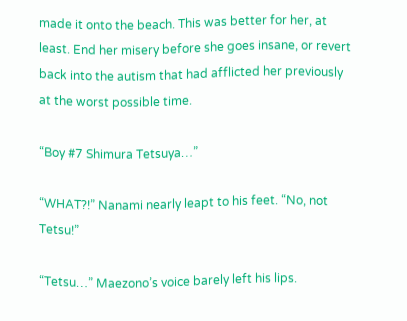made it onto the beach. This was better for her, at least. End her misery before she goes insane, or revert back into the autism that had afflicted her previously at the worst possible time.

“Boy #7 Shimura Tetsuya…”

“WHAT?!” Nanami nearly leapt to his feet. “No, not Tetsu!”

“Tetsu…” Maezono’s voice barely left his lips.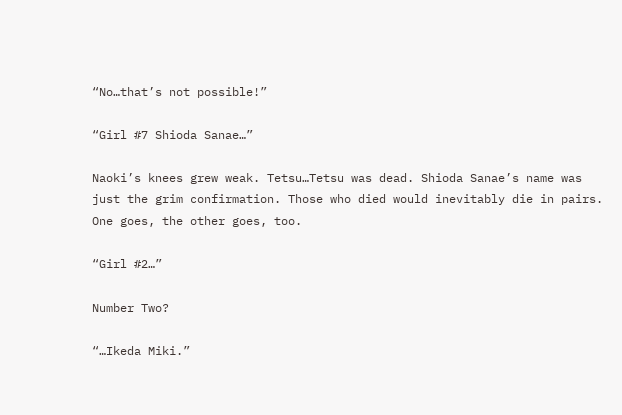“No…that’s not possible!”

“Girl #7 Shioda Sanae…”

Naoki’s knees grew weak. Tetsu…Tetsu was dead. Shioda Sanae’s name was just the grim confirmation. Those who died would inevitably die in pairs. One goes, the other goes, too.

“Girl #2…”

Number Two?

“…Ikeda Miki.”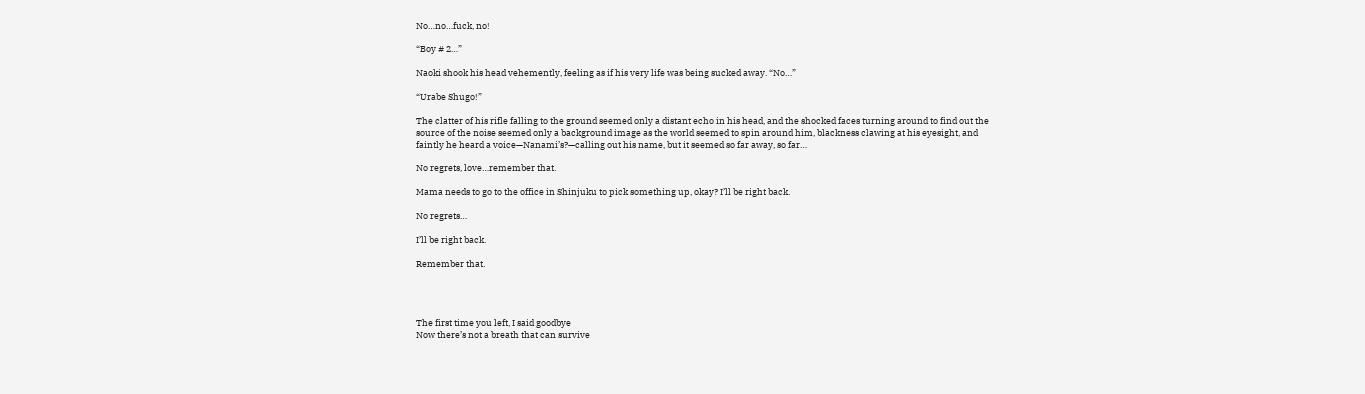No…no…fuck, no!

“Boy # 2…”

Naoki shook his head vehemently, feeling as if his very life was being sucked away. “No…”

“Urabe Shugo!”

The clatter of his rifle falling to the ground seemed only a distant echo in his head, and the shocked faces turning around to find out the source of the noise seemed only a background image as the world seemed to spin around him, blackness clawing at his eyesight, and faintly he heard a voice—Nanami’s?—calling out his name, but it seemed so far away, so far…

No regrets, love…remember that.

Mama needs to go to the office in Shinjuku to pick something up, okay? I’ll be right back.

No regrets…

I’ll be right back.

Remember that.




The first time you left, I said goodbye
Now there’s not a breath that can survive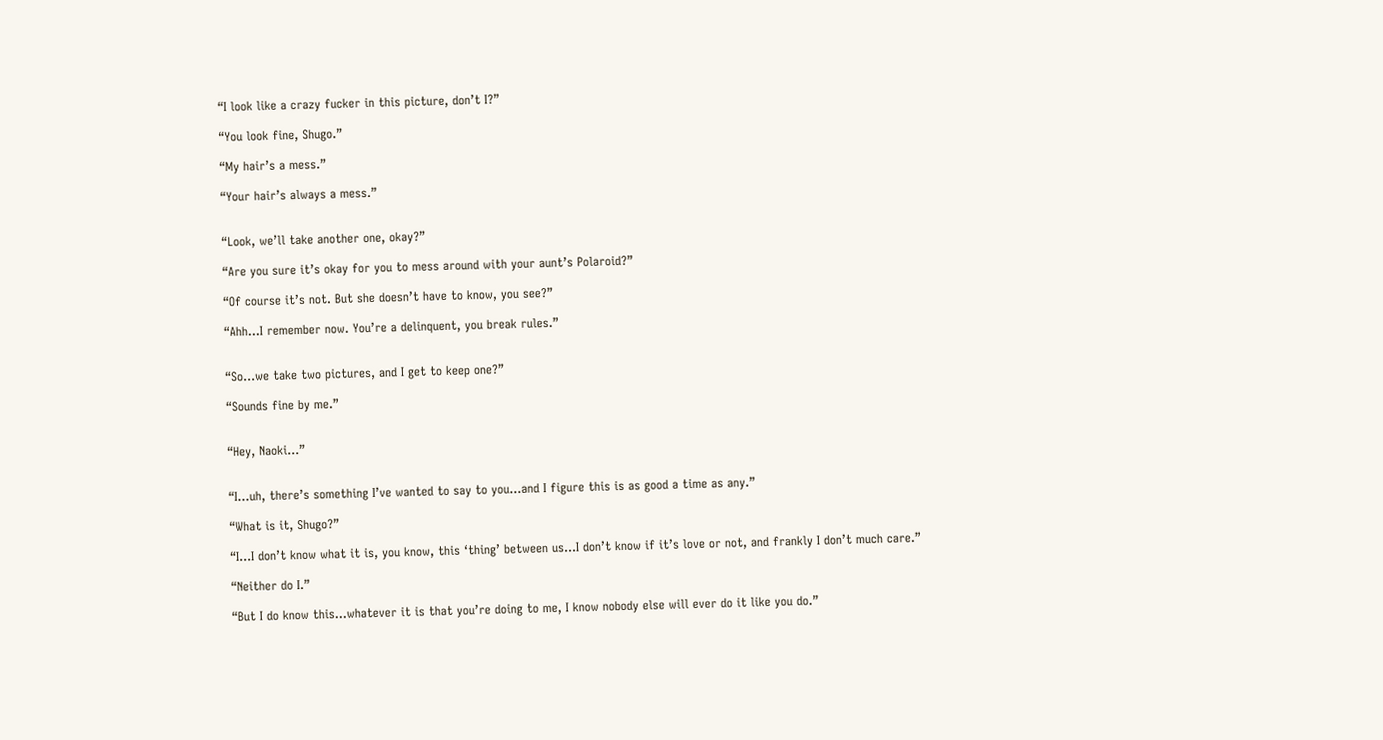“I look like a crazy fucker in this picture, don’t I?”

“You look fine, Shugo.”

“My hair’s a mess.”

“Your hair’s always a mess.”


“Look, we’ll take another one, okay?”

“Are you sure it’s okay for you to mess around with your aunt’s Polaroid?”

“Of course it’s not. But she doesn’t have to know, you see?”

“Ahh…I remember now. You’re a delinquent, you break rules.”


“So…we take two pictures, and I get to keep one?”

“Sounds fine by me.”


“Hey, Naoki…”


“I…uh, there’s something I’ve wanted to say to you…and I figure this is as good a time as any.”

“What is it, Shugo?”

“I…I don’t know what it is, you know, this ‘thing’ between us…I don’t know if it’s love or not, and frankly I don’t much care.”

“Neither do I.”

“But I do know this…whatever it is that you’re doing to me, I know nobody else will ever do it like you do.”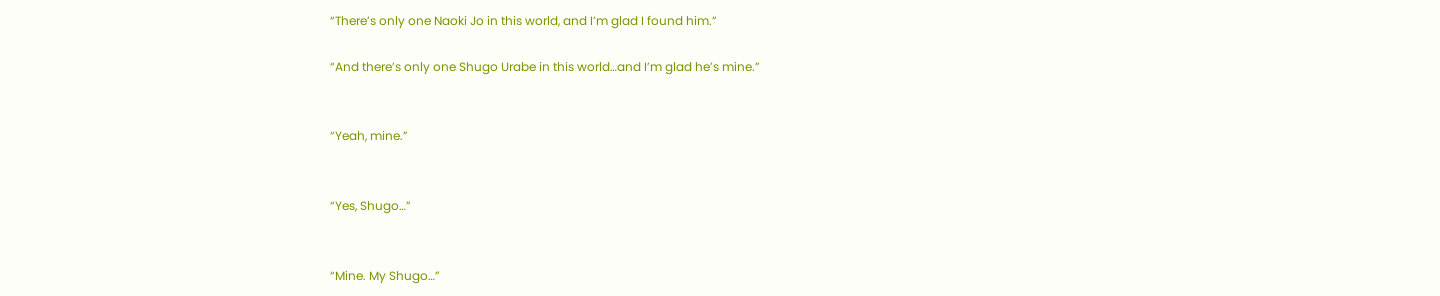“There’s only one Naoki Jo in this world, and I’m glad I found him.”

“And there’s only one Shugo Urabe in this world…and I’m glad he’s mine.”


“Yeah, mine.”


“Yes, Shugo…”


“Mine. My Shugo…”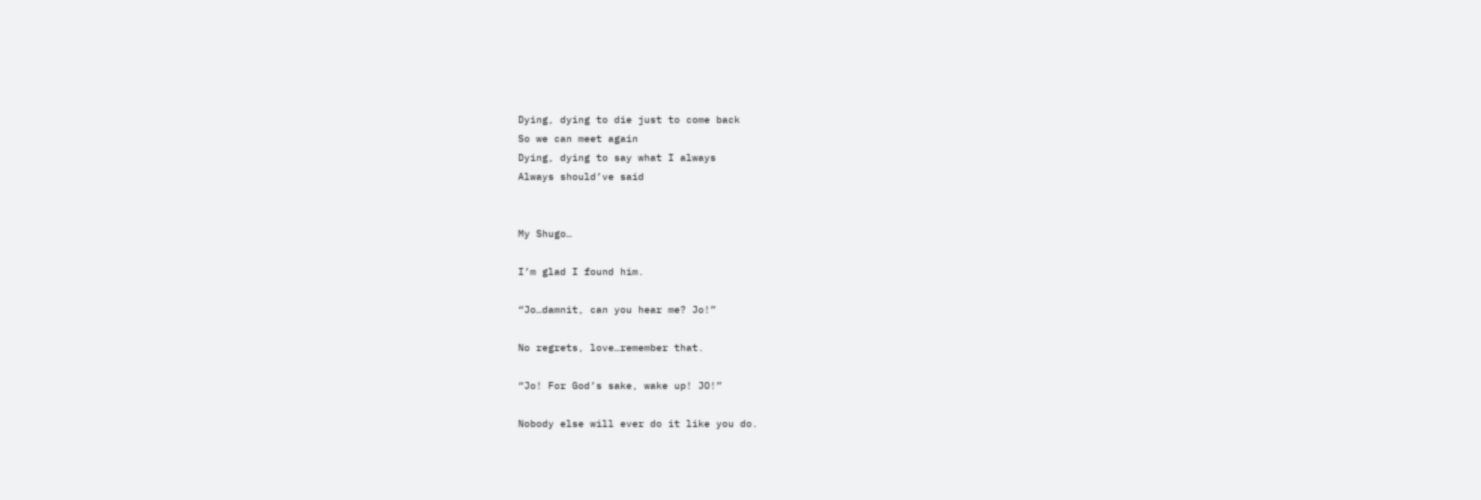Dying, dying to die just to come back
So we can meet again
Dying, dying to say what I always
Always should’ve said


My Shugo…

I’m glad I found him.

“Jo…damnit, can you hear me? Jo!”

No regrets, love…remember that.

“Jo! For God’s sake, wake up! JO!”

Nobody else will ever do it like you do.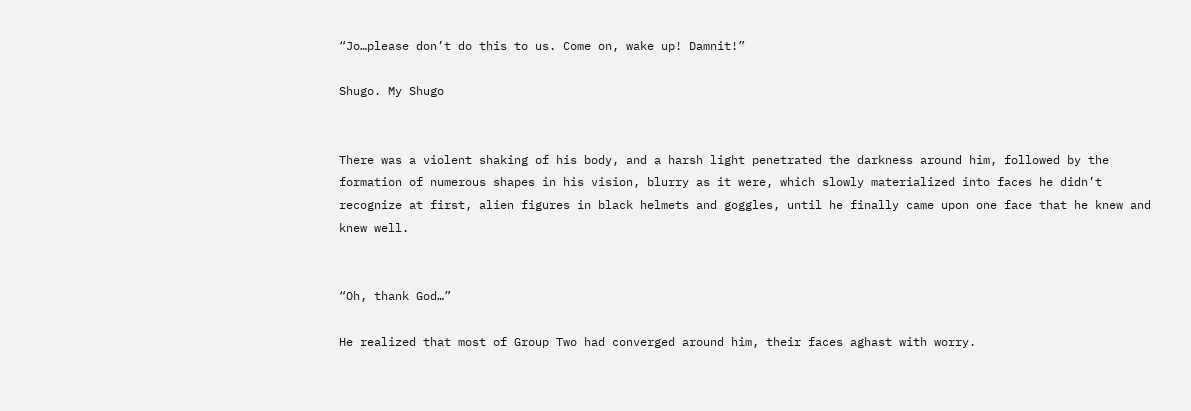“Jo…please don’t do this to us. Come on, wake up! Damnit!”

Shugo. My Shugo


There was a violent shaking of his body, and a harsh light penetrated the darkness around him, followed by the formation of numerous shapes in his vision, blurry as it were, which slowly materialized into faces he didn’t recognize at first, alien figures in black helmets and goggles, until he finally came upon one face that he knew and knew well.


“Oh, thank God…”

He realized that most of Group Two had converged around him, their faces aghast with worry.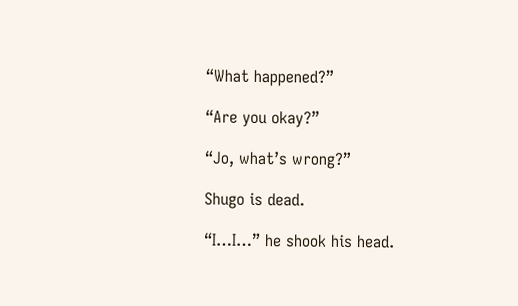“What happened?”

“Are you okay?”

“Jo, what’s wrong?”

Shugo is dead.

“I…I…” he shook his head.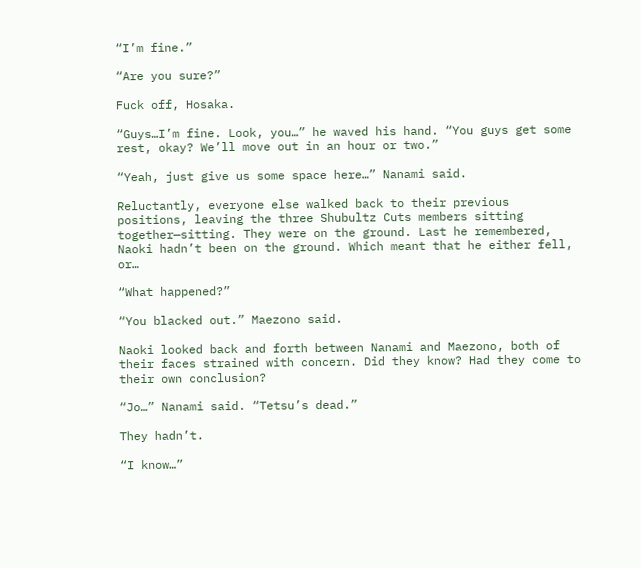“I’m fine.”

“Are you sure?”

Fuck off, Hosaka.

“Guys…I’m fine. Look, you…” he waved his hand. “You guys get some rest, okay? We’ll move out in an hour or two.”

“Yeah, just give us some space here…” Nanami said.

Reluctantly, everyone else walked back to their previous positions, leaving the three Shubultz Cuts members sitting together—sitting. They were on the ground. Last he remembered, Naoki hadn’t been on the ground. Which meant that he either fell, or…

“What happened?”

“You blacked out.” Maezono said.

Naoki looked back and forth between Nanami and Maezono, both of their faces strained with concern. Did they know? Had they come to their own conclusion?

“Jo…” Nanami said. “Tetsu’s dead.”

They hadn’t.

“I know…”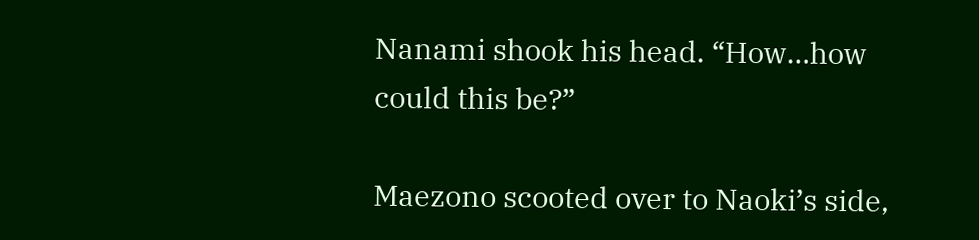Nanami shook his head. “How…how could this be?”

Maezono scooted over to Naoki’s side,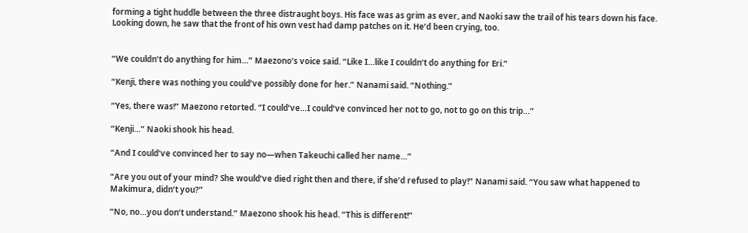forming a tight huddle between the three distraught boys. His face was as grim as ever, and Naoki saw the trail of his tears down his face. Looking down, he saw that the front of his own vest had damp patches on it. He’d been crying, too.


“We couldn’t do anything for him…” Maezono’s voice said. “Like I…like I couldn’t do anything for Eri.”

“Kenji, there was nothing you could’ve possibly done for her.” Nanami said. “Nothing.”

“Yes, there was!” Maezono retorted. “I could’ve…I could’ve convinced her not to go, not to go on this trip…”

“Kenji…” Naoki shook his head.

“And I could’ve convinced her to say no—when Takeuchi called her name…”

“Are you out of your mind? She would’ve died right then and there, if she’d refused to play!” Nanami said. “You saw what happened to Makimura, didn’t you?”

“No, no…you don’t understand.” Maezono shook his head. “This is different!”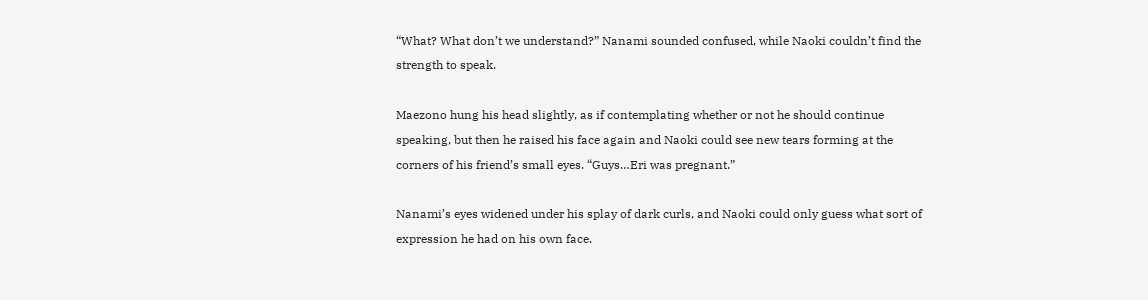“What? What don’t we understand?” Nanami sounded confused, while Naoki couldn’t find the strength to speak.

Maezono hung his head slightly, as if contemplating whether or not he should continue speaking, but then he raised his face again and Naoki could see new tears forming at the corners of his friend’s small eyes. “Guys…Eri was pregnant.”

Nanami’s eyes widened under his splay of dark curls, and Naoki could only guess what sort of expression he had on his own face.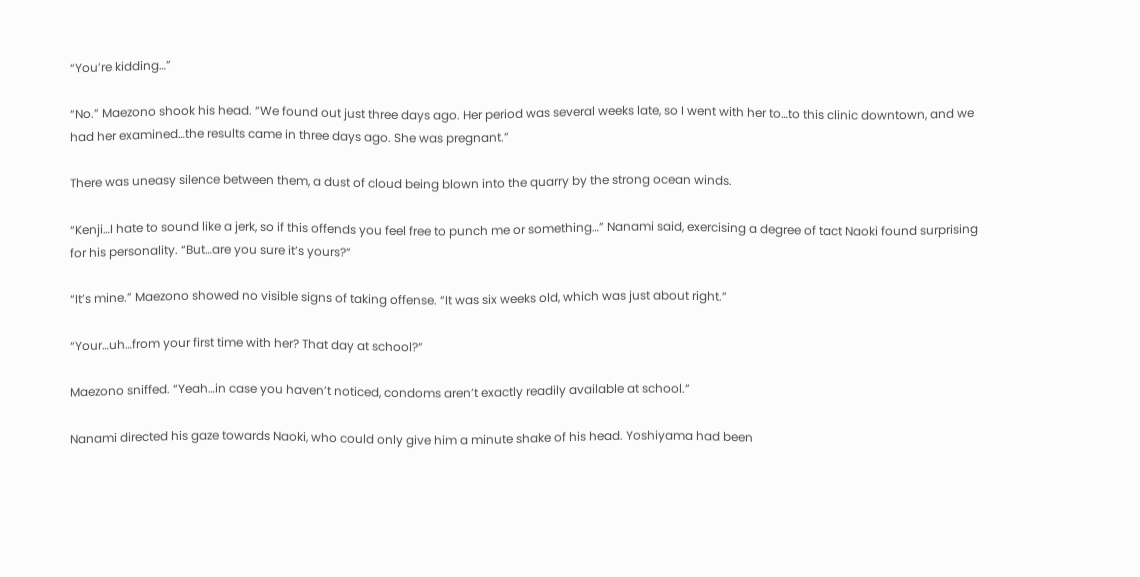“You’re kidding…”

“No.” Maezono shook his head. “We found out just three days ago. Her period was several weeks late, so I went with her to…to this clinic downtown, and we had her examined…the results came in three days ago. She was pregnant.”

There was uneasy silence between them, a dust of cloud being blown into the quarry by the strong ocean winds.

“Kenji…I hate to sound like a jerk, so if this offends you feel free to punch me or something…” Nanami said, exercising a degree of tact Naoki found surprising for his personality. “But…are you sure it’s yours?”

“It’s mine.” Maezono showed no visible signs of taking offense. “It was six weeks old, which was just about right.”

“Your…uh…from your first time with her? That day at school?”

Maezono sniffed. “Yeah…in case you haven’t noticed, condoms aren’t exactly readily available at school.”

Nanami directed his gaze towards Naoki, who could only give him a minute shake of his head. Yoshiyama had been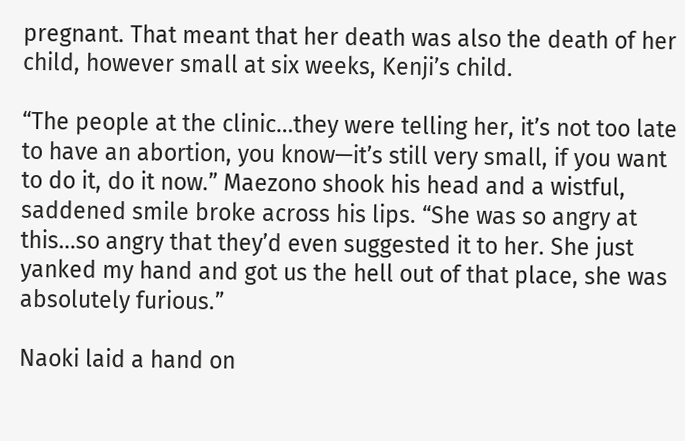pregnant. That meant that her death was also the death of her child, however small at six weeks, Kenji’s child.

“The people at the clinic…they were telling her, it’s not too late to have an abortion, you know—it’s still very small, if you want to do it, do it now.” Maezono shook his head and a wistful, saddened smile broke across his lips. “She was so angry at this…so angry that they’d even suggested it to her. She just yanked my hand and got us the hell out of that place, she was absolutely furious.”

Naoki laid a hand on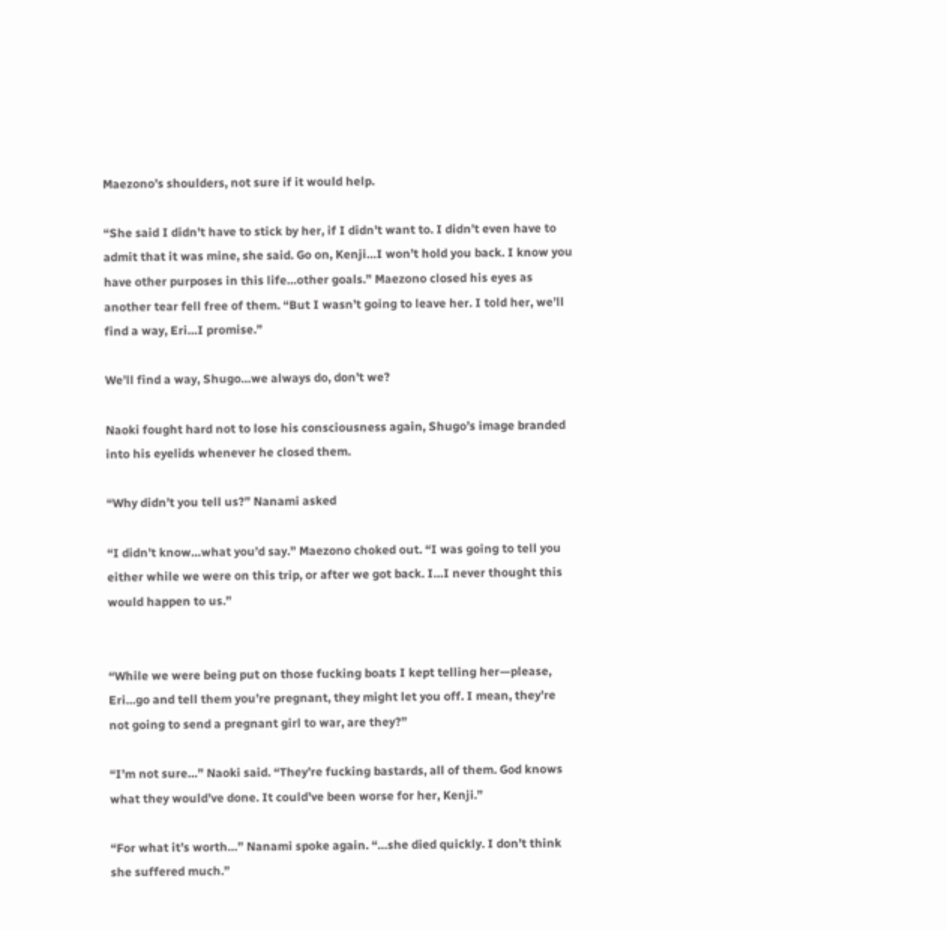Maezono’s shoulders, not sure if it would help.

“She said I didn’t have to stick by her, if I didn’t want to. I didn’t even have to admit that it was mine, she said. Go on, Kenji…I won’t hold you back. I know you have other purposes in this life…other goals.” Maezono closed his eyes as another tear fell free of them. “But I wasn’t going to leave her. I told her, we’ll find a way, Eri…I promise.”

We’ll find a way, Shugo…we always do, don’t we?

Naoki fought hard not to lose his consciousness again, Shugo’s image branded into his eyelids whenever he closed them.

“Why didn’t you tell us?” Nanami asked

“I didn’t know…what you’d say.” Maezono choked out. “I was going to tell you either while we were on this trip, or after we got back. I…I never thought this would happen to us.”


“While we were being put on those fucking boats I kept telling her—please, Eri…go and tell them you’re pregnant, they might let you off. I mean, they’re not going to send a pregnant girl to war, are they?”

“I’m not sure…” Naoki said. “They’re fucking bastards, all of them. God knows what they would’ve done. It could’ve been worse for her, Kenji.”

“For what it’s worth…” Nanami spoke again. “…she died quickly. I don’t think she suffered much.”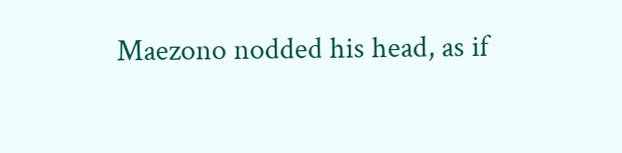Maezono nodded his head, as if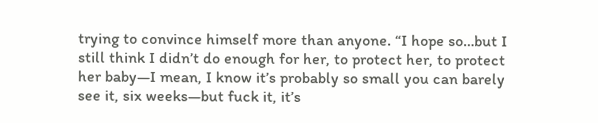trying to convince himself more than anyone. “I hope so…but I still think I didn’t do enough for her, to protect her, to protect her baby—I mean, I know it’s probably so small you can barely see it, six weeks—but fuck it, it’s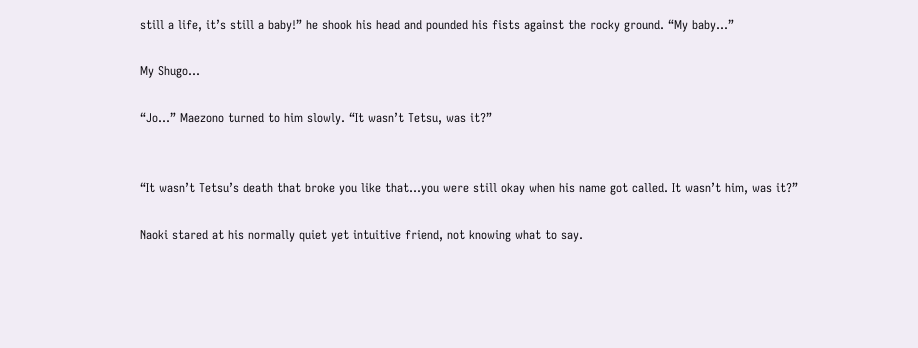still a life, it’s still a baby!” he shook his head and pounded his fists against the rocky ground. “My baby…”

My Shugo…

“Jo…” Maezono turned to him slowly. “It wasn’t Tetsu, was it?”


“It wasn’t Tetsu’s death that broke you like that…you were still okay when his name got called. It wasn’t him, was it?”

Naoki stared at his normally quiet yet intuitive friend, not knowing what to say.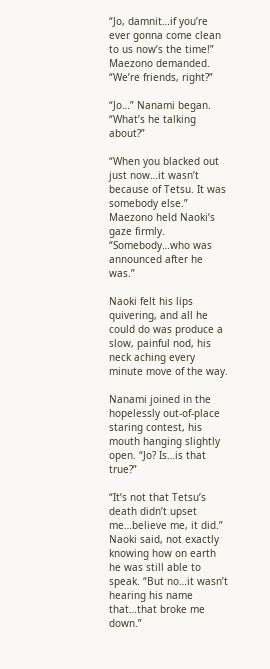“Jo, damnit…if you’re ever gonna come clean to us now’s the time!” Maezono demanded. “We’re friends, right?”

“Jo…” Nanami began. “What’s he talking about?”

“When you blacked out just now…it wasn’t because of Tetsu. It was somebody else.” Maezono held Naoki’s gaze firmly. “Somebody…who was announced after he was.”

Naoki felt his lips quivering, and all he could do was produce a slow, painful nod, his neck aching every minute move of the way.

Nanami joined in the hopelessly out-of-place staring contest, his mouth hanging slightly open. “Jo? Is…is that true?”

“It’s not that Tetsu’s death didn’t upset me…believe me, it did.” Naoki said, not exactly knowing how on earth he was still able to speak. “But no…it wasn’t hearing his name that…that broke me down.”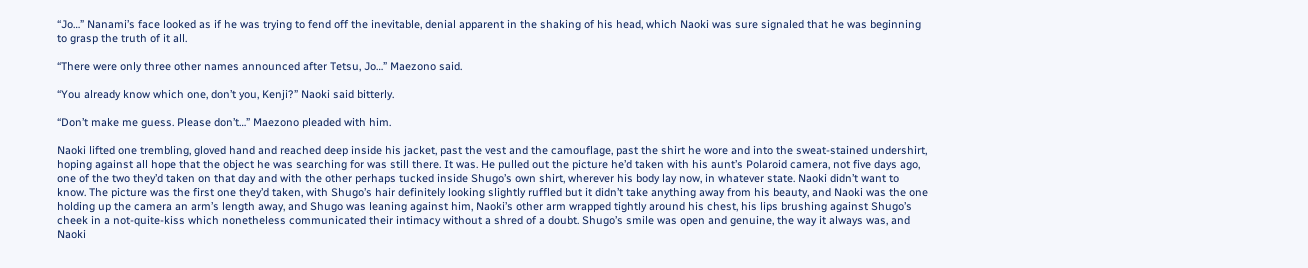“Jo…” Nanami’s face looked as if he was trying to fend off the inevitable, denial apparent in the shaking of his head, which Naoki was sure signaled that he was beginning to grasp the truth of it all.

“There were only three other names announced after Tetsu, Jo…” Maezono said.

“You already know which one, don’t you, Kenji?” Naoki said bitterly.

“Don’t make me guess. Please don’t…” Maezono pleaded with him.

Naoki lifted one trembling, gloved hand and reached deep inside his jacket, past the vest and the camouflage, past the shirt he wore and into the sweat-stained undershirt, hoping against all hope that the object he was searching for was still there. It was. He pulled out the picture he’d taken with his aunt’s Polaroid camera, not five days ago, one of the two they’d taken on that day and with the other perhaps tucked inside Shugo’s own shirt, wherever his body lay now, in whatever state. Naoki didn’t want to know. The picture was the first one they’d taken, with Shugo’s hair definitely looking slightly ruffled but it didn’t take anything away from his beauty, and Naoki was the one holding up the camera an arm’s length away, and Shugo was leaning against him, Naoki’s other arm wrapped tightly around his chest, his lips brushing against Shugo’s cheek in a not-quite-kiss which nonetheless communicated their intimacy without a shred of a doubt. Shugo’s smile was open and genuine, the way it always was, and Naoki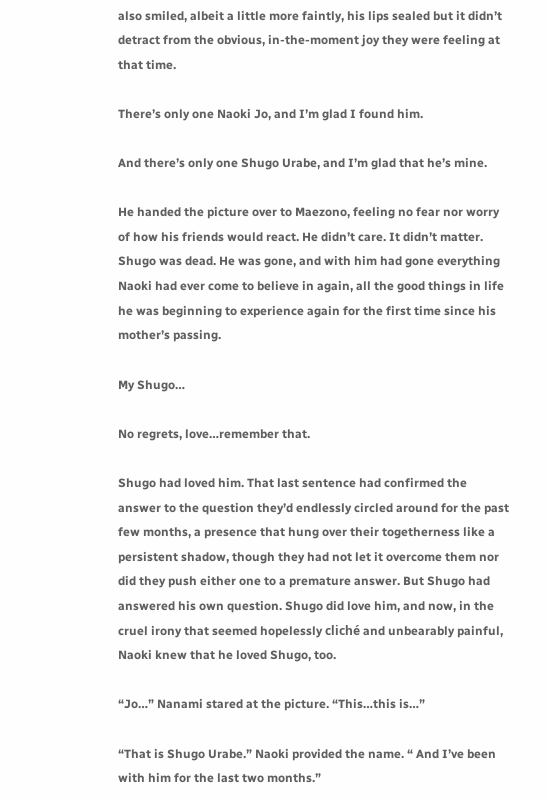also smiled, albeit a little more faintly, his lips sealed but it didn’t detract from the obvious, in-the-moment joy they were feeling at that time.

There’s only one Naoki Jo, and I’m glad I found him.

And there’s only one Shugo Urabe, and I’m glad that he’s mine.

He handed the picture over to Maezono, feeling no fear nor worry of how his friends would react. He didn’t care. It didn’t matter. Shugo was dead. He was gone, and with him had gone everything Naoki had ever come to believe in again, all the good things in life he was beginning to experience again for the first time since his mother’s passing.

My Shugo…

No regrets, love…remember that.

Shugo had loved him. That last sentence had confirmed the answer to the question they’d endlessly circled around for the past few months, a presence that hung over their togetherness like a persistent shadow, though they had not let it overcome them nor did they push either one to a premature answer. But Shugo had answered his own question. Shugo did love him, and now, in the cruel irony that seemed hopelessly cliché and unbearably painful, Naoki knew that he loved Shugo, too.

“Jo…” Nanami stared at the picture. “This…this is…”

“That is Shugo Urabe.” Naoki provided the name. “ And I’ve been with him for the last two months.”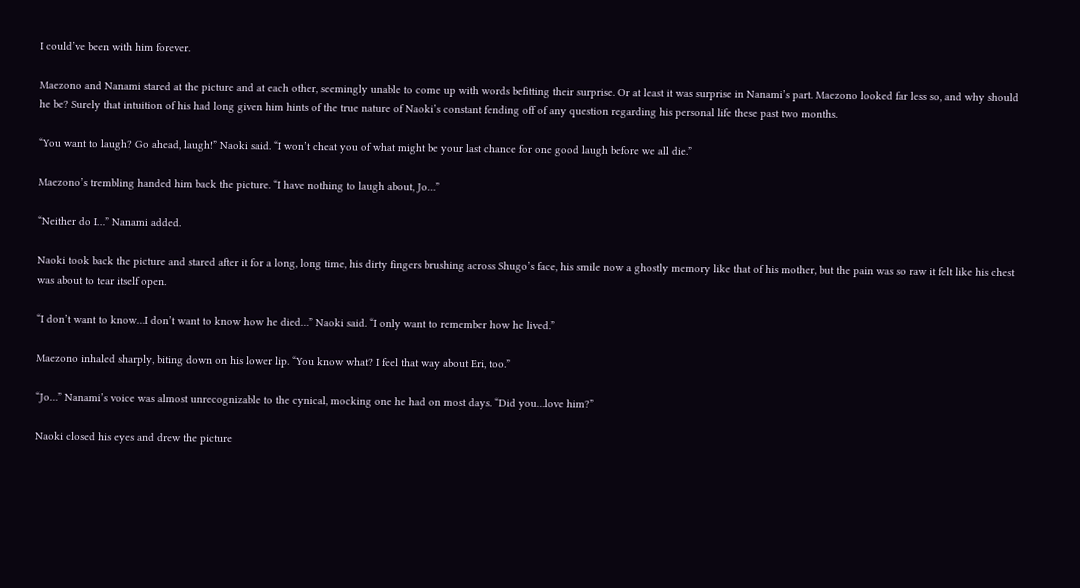I could’ve been with him forever.

Maezono and Nanami stared at the picture and at each other, seemingly unable to come up with words befitting their surprise. Or at least it was surprise in Nanami’s part. Maezono looked far less so, and why should he be? Surely that intuition of his had long given him hints of the true nature of Naoki’s constant fending off of any question regarding his personal life these past two months.

“You want to laugh? Go ahead, laugh!” Naoki said. “I won’t cheat you of what might be your last chance for one good laugh before we all die.”

Maezono’s trembling handed him back the picture. “I have nothing to laugh about, Jo…”

“Neither do I…” Nanami added.

Naoki took back the picture and stared after it for a long, long time, his dirty fingers brushing across Shugo’s face, his smile now a ghostly memory like that of his mother, but the pain was so raw it felt like his chest was about to tear itself open.

“I don’t want to know…I don’t want to know how he died…” Naoki said. “I only want to remember how he lived.”

Maezono inhaled sharply, biting down on his lower lip. “You know what? I feel that way about Eri, too.”

“Jo…” Nanami’s voice was almost unrecognizable to the cynical, mocking one he had on most days. “Did you…love him?”

Naoki closed his eyes and drew the picture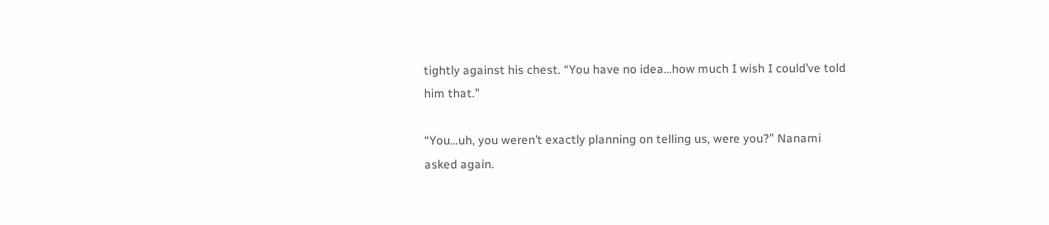tightly against his chest. “You have no idea…how much I wish I could’ve told him that.”

“You…uh, you weren’t exactly planning on telling us, were you?” Nanami asked again.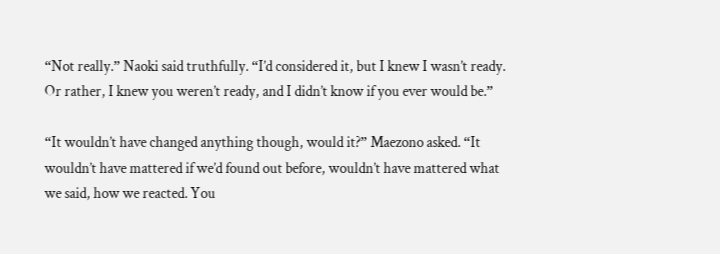“Not really.” Naoki said truthfully. “I’d considered it, but I knew I wasn’t ready. Or rather, I knew you weren’t ready, and I didn’t know if you ever would be.”

“It wouldn’t have changed anything though, would it?” Maezono asked. “It wouldn’t have mattered if we’d found out before, wouldn’t have mattered what we said, how we reacted. You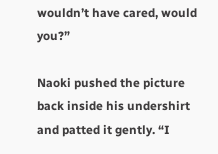wouldn’t have cared, would you?”

Naoki pushed the picture back inside his undershirt and patted it gently. “I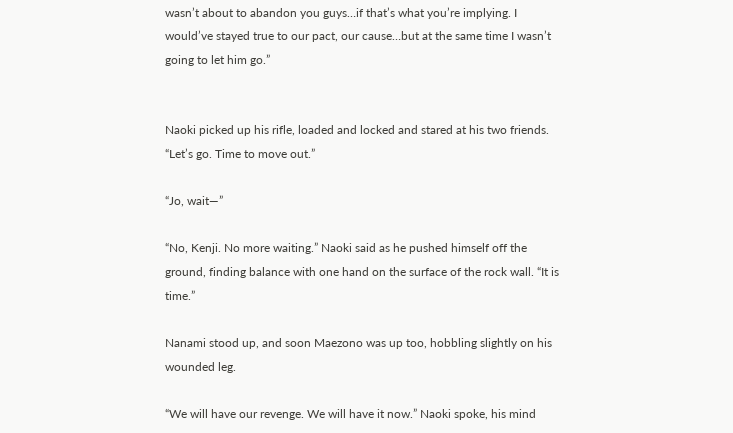wasn’t about to abandon you guys…if that’s what you’re implying. I would’ve stayed true to our pact, our cause…but at the same time I wasn’t going to let him go.”


Naoki picked up his rifle, loaded and locked and stared at his two friends. “Let’s go. Time to move out.”

“Jo, wait—”

“No, Kenji. No more waiting.” Naoki said as he pushed himself off the ground, finding balance with one hand on the surface of the rock wall. “It is time.”

Nanami stood up, and soon Maezono was up too, hobbling slightly on his wounded leg.

“We will have our revenge. We will have it now.” Naoki spoke, his mind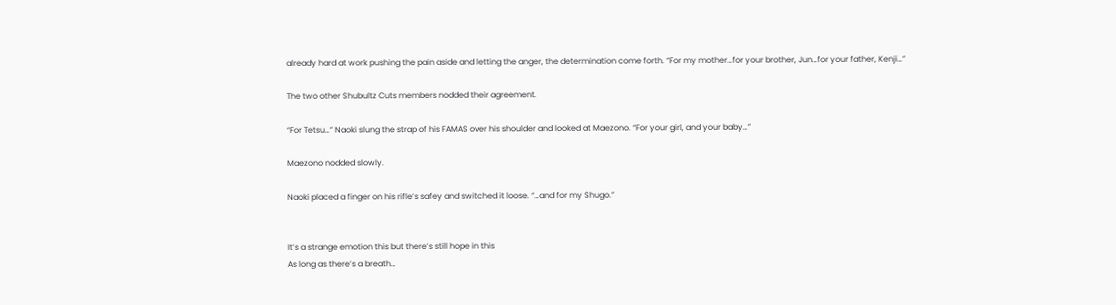already hard at work pushing the pain aside and letting the anger, the determination come forth. “For my mother…for your brother, Jun…for your father, Kenji…”

The two other Shubultz Cuts members nodded their agreement.

“For Tetsu…” Naoki slung the strap of his FAMAS over his shoulder and looked at Maezono. “For your girl, and your baby…”

Maezono nodded slowly.

Naoki placed a finger on his rifle’s safey and switched it loose. “…and for my Shugo.”


It’s a strange emotion this but there’s still hope in this
As long as there’s a breath…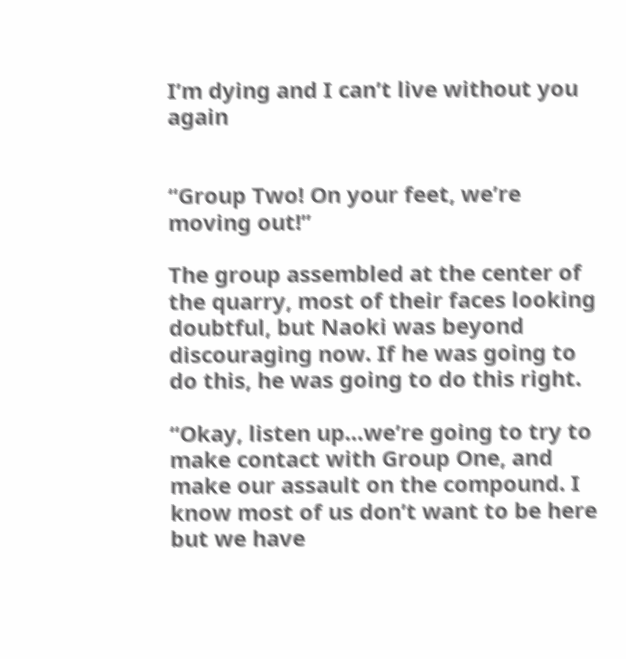I’m dying and I can’t live without you again


“Group Two! On your feet, we’re moving out!”

The group assembled at the center of the quarry, most of their faces looking doubtful, but Naoki was beyond discouraging now. If he was going to do this, he was going to do this right.

“Okay, listen up…we’re going to try to make contact with Group One, and make our assault on the compound. I know most of us don’t want to be here but we have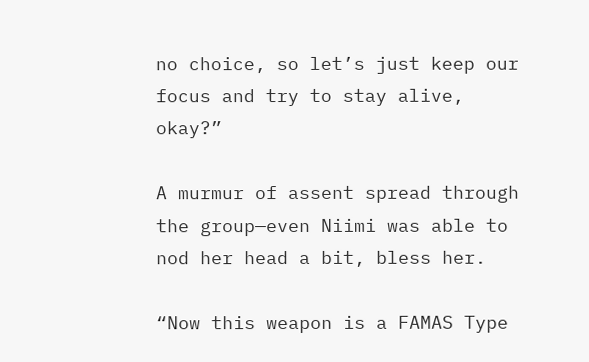no choice, so let’s just keep our focus and try to stay alive, okay?”

A murmur of assent spread through the group—even Niimi was able to nod her head a bit, bless her.

“Now this weapon is a FAMAS Type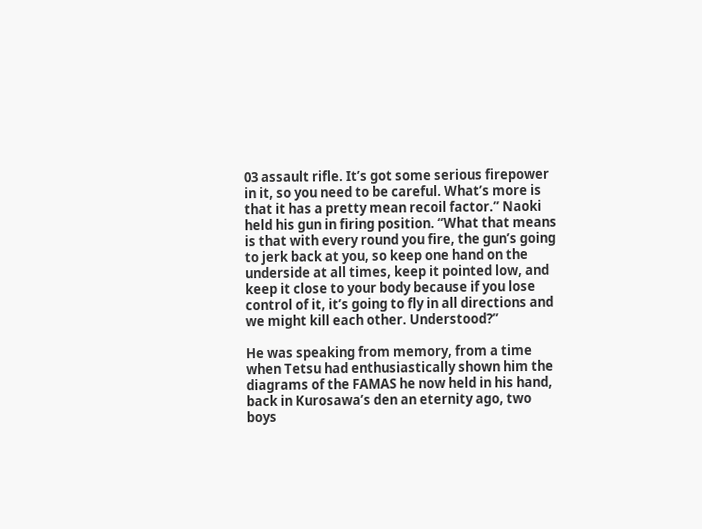03 assault rifle. It’s got some serious firepower in it, so you need to be careful. What’s more is that it has a pretty mean recoil factor.” Naoki held his gun in firing position. “What that means is that with every round you fire, the gun’s going to jerk back at you, so keep one hand on the underside at all times, keep it pointed low, and keep it close to your body because if you lose control of it, it’s going to fly in all directions and we might kill each other. Understood?”

He was speaking from memory, from a time when Tetsu had enthusiastically shown him the diagrams of the FAMAS he now held in his hand, back in Kurosawa’s den an eternity ago, two boys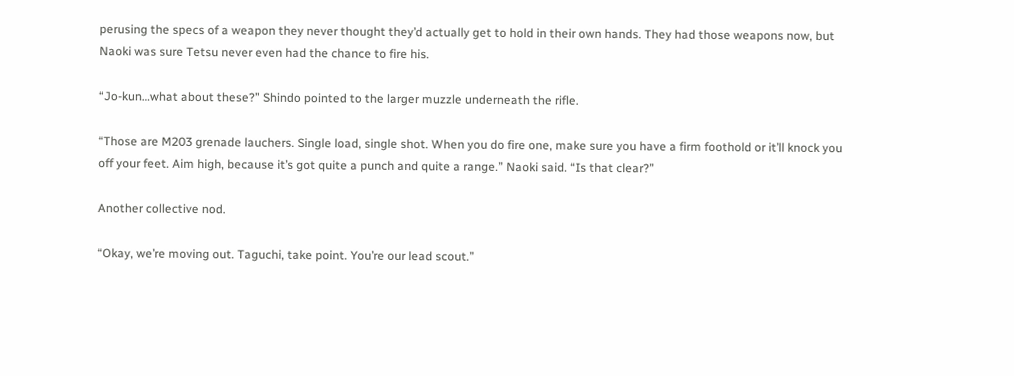perusing the specs of a weapon they never thought they’d actually get to hold in their own hands. They had those weapons now, but Naoki was sure Tetsu never even had the chance to fire his.

“Jo-kun…what about these?” Shindo pointed to the larger muzzle underneath the rifle.

“Those are M203 grenade lauchers. Single load, single shot. When you do fire one, make sure you have a firm foothold or it’ll knock you off your feet. Aim high, because it’s got quite a punch and quite a range.” Naoki said. “Is that clear?”

Another collective nod.

“Okay, we’re moving out. Taguchi, take point. You’re our lead scout.”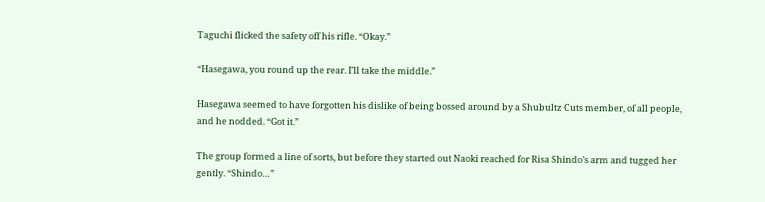Taguchi flicked the safety off his rifle. “Okay.”

“Hasegawa, you round up the rear. I’ll take the middle.”

Hasegawa seemed to have forgotten his dislike of being bossed around by a Shubultz Cuts member, of all people, and he nodded. “Got it.”

The group formed a line of sorts, but before they started out Naoki reached for Risa Shindo’s arm and tugged her gently. “Shindo…”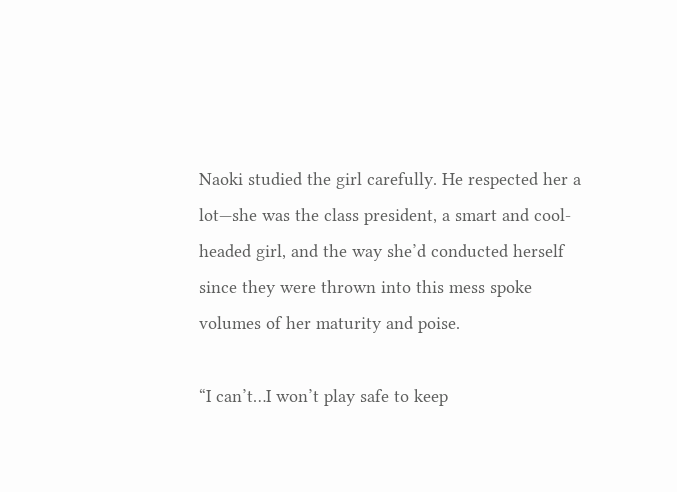Naoki studied the girl carefully. He respected her a lot—she was the class president, a smart and cool-headed girl, and the way she’d conducted herself since they were thrown into this mess spoke volumes of her maturity and poise.

“I can’t…I won’t play safe to keep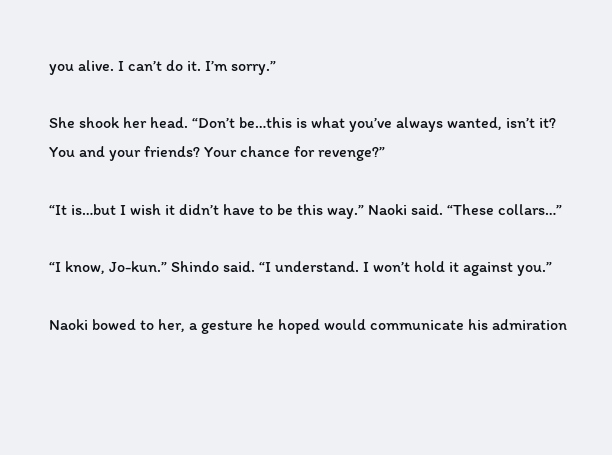you alive. I can’t do it. I’m sorry.”

She shook her head. “Don’t be…this is what you’ve always wanted, isn’t it? You and your friends? Your chance for revenge?”

“It is…but I wish it didn’t have to be this way.” Naoki said. “These collars…”

“I know, Jo-kun.” Shindo said. “I understand. I won’t hold it against you.”

Naoki bowed to her, a gesture he hoped would communicate his admiration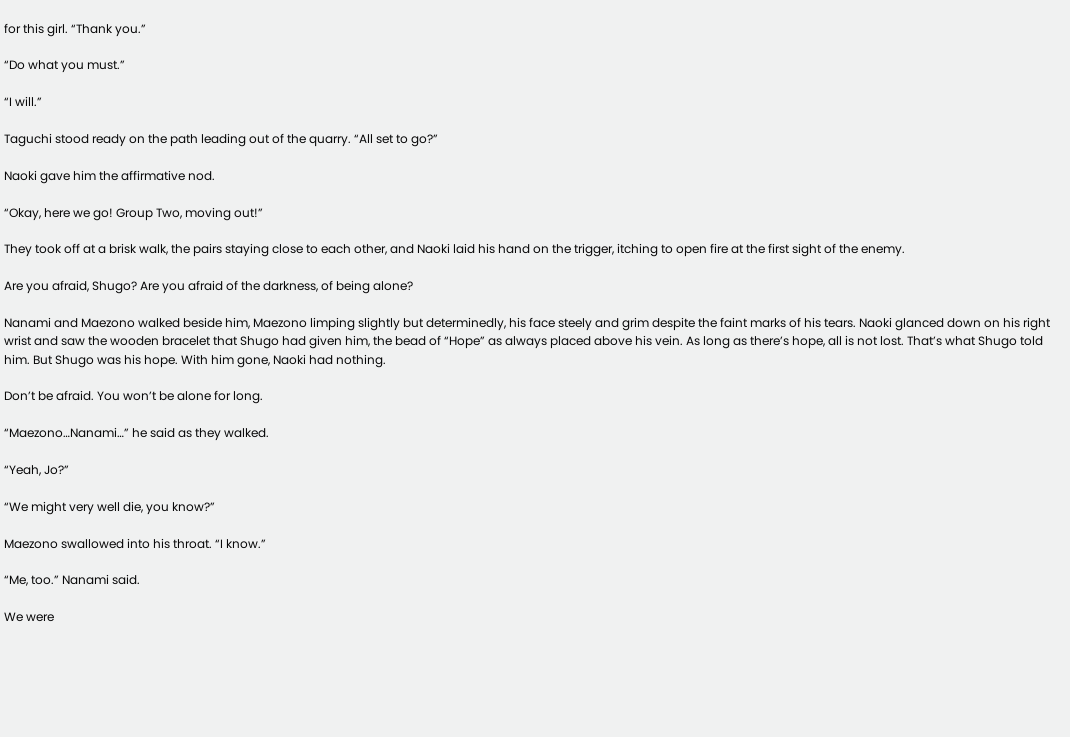for this girl. “Thank you.”

“Do what you must.”

“I will.”

Taguchi stood ready on the path leading out of the quarry. “All set to go?”

Naoki gave him the affirmative nod.

“Okay, here we go! Group Two, moving out!”

They took off at a brisk walk, the pairs staying close to each other, and Naoki laid his hand on the trigger, itching to open fire at the first sight of the enemy.

Are you afraid, Shugo? Are you afraid of the darkness, of being alone?

Nanami and Maezono walked beside him, Maezono limping slightly but determinedly, his face steely and grim despite the faint marks of his tears. Naoki glanced down on his right wrist and saw the wooden bracelet that Shugo had given him, the bead of “Hope” as always placed above his vein. As long as there’s hope, all is not lost. That’s what Shugo told him. But Shugo was his hope. With him gone, Naoki had nothing.

Don’t be afraid. You won’t be alone for long.

“Maezono…Nanami…” he said as they walked.

“Yeah, Jo?”

“We might very well die, you know?”

Maezono swallowed into his throat. “I know.”

“Me, too.” Nanami said.

We were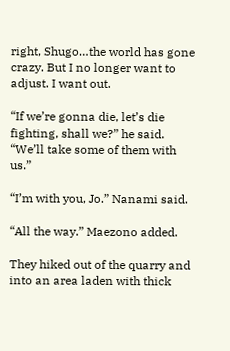right, Shugo…the world has gone crazy. But I no longer want to adjust. I want out.

“If we’re gonna die, let’s die fighting, shall we?” he said. “We’ll take some of them with us.”

“I’m with you, Jo.” Nanami said.

“All the way.” Maezono added.

They hiked out of the quarry and into an area laden with thick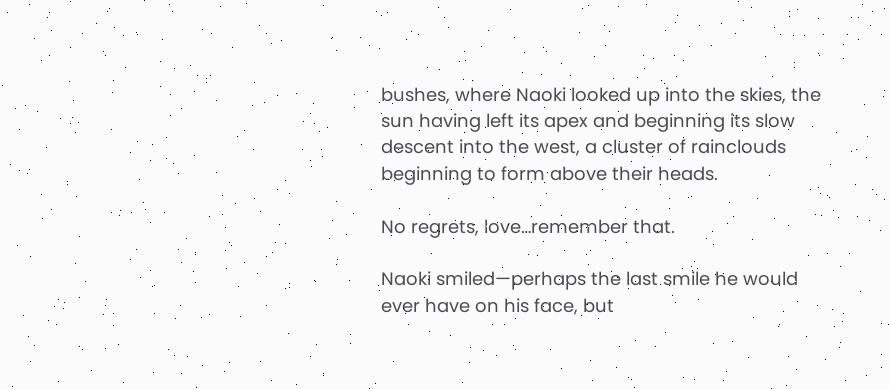bushes, where Naoki looked up into the skies, the sun having left its apex and beginning its slow descent into the west, a cluster of rainclouds beginning to form above their heads.

No regrets, love…remember that.

Naoki smiled—perhaps the last smile he would ever have on his face, but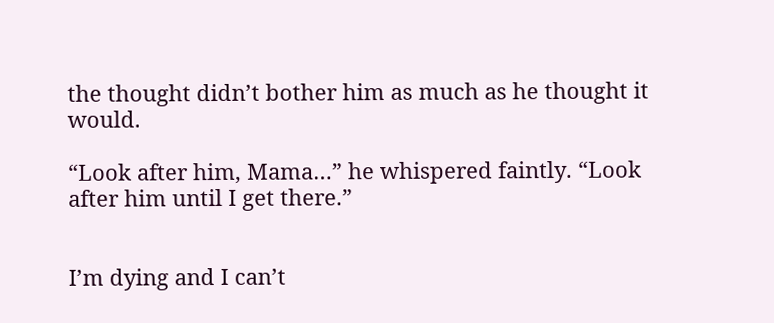the thought didn’t bother him as much as he thought it would.

“Look after him, Mama…” he whispered faintly. “Look after him until I get there.”


I’m dying and I can’t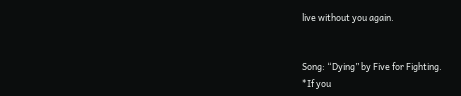live without you again.


Song: “Dying” by Five for Fighting.
*If you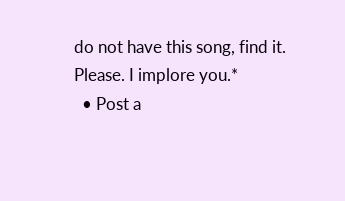do not have this song, find it. Please. I implore you.*
  • Post a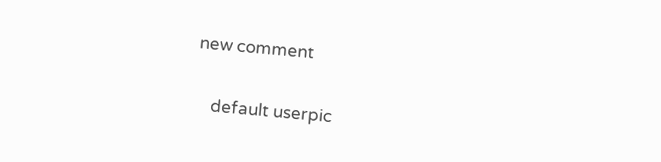new comment


    default userpic